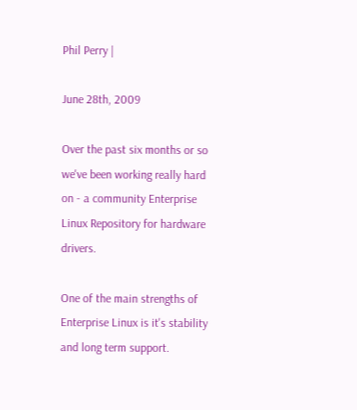Phil Perry |

June 28th, 2009

Over the past six months or so we've been working really hard on - a community Enterprise Linux Repository for hardware drivers.

One of the main strengths of Enterprise Linux is it's stability and long term support.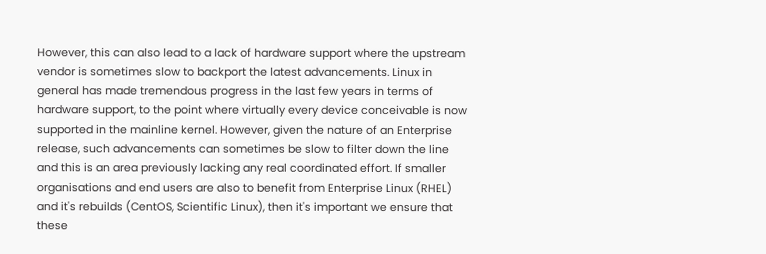However, this can also lead to a lack of hardware support where the upstream vendor is sometimes slow to backport the latest advancements. Linux in general has made tremendous progress in the last few years in terms of hardware support, to the point where virtually every device conceivable is now supported in the mainline kernel. However, given the nature of an Enterprise release, such advancements can sometimes be slow to filter down the line and this is an area previously lacking any real coordinated effort. If smaller organisations and end users are also to benefit from Enterprise Linux (RHEL) and it's rebuilds (CentOS, Scientific Linux), then it's important we ensure that these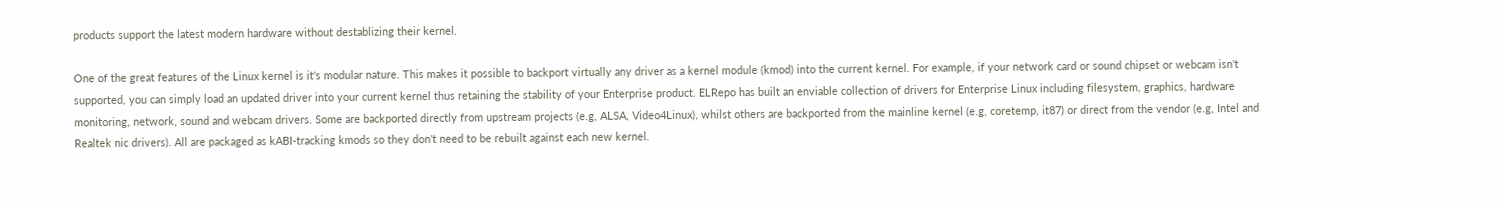products support the latest modern hardware without destablizing their kernel.

One of the great features of the Linux kernel is it's modular nature. This makes it possible to backport virtually any driver as a kernel module (kmod) into the current kernel. For example, if your network card or sound chipset or webcam isn't supported, you can simply load an updated driver into your current kernel thus retaining the stability of your Enterprise product. ELRepo has built an enviable collection of drivers for Enterprise Linux including filesystem, graphics, hardware monitoring, network, sound and webcam drivers. Some are backported directly from upstream projects (e.g, ALSA, Video4Linux), whilst others are backported from the mainline kernel (e.g, coretemp, it87) or direct from the vendor (e.g, Intel and Realtek nic drivers). All are packaged as kABI-tracking kmods so they don't need to be rebuilt against each new kernel.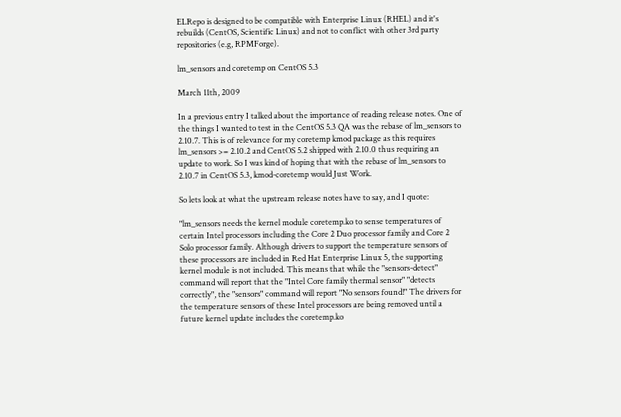ELRepo is designed to be compatible with Enterprise Linux (RHEL) and it's rebuilds (CentOS, Scientific Linux) and not to conflict with other 3rd party repositories (e.g, RPMForge).

lm_sensors and coretemp on CentOS 5.3

March 11th, 2009

In a previous entry I talked about the importance of reading release notes. One of the things I wanted to test in the CentOS 5.3 QA was the rebase of lm_sensors to 2.10.7. This is of relevance for my coretemp kmod package as this requires lm_sensors >= 2.10.2 and CentOS 5.2 shipped with 2.10.0 thus requiring an update to work. So I was kind of hoping that with the rebase of lm_sensors to 2.10.7 in CentOS 5.3, kmod-coretemp would Just Work.

So lets look at what the upstream release notes have to say, and I quote:

"lm_sensors needs the kernel module coretemp.ko to sense temperatures of certain Intel processors including the Core 2 Duo processor family and Core 2 Solo processor family. Although drivers to support the temperature sensors of these processors are included in Red Hat Enterprise Linux 5, the supporting kernel module is not included. This means that while the "sensors-detect" command will report that the "Intel Core family thermal sensor" "detects correctly", the "sensors" command will report "No sensors found!" The drivers for the temperature sensors of these Intel processors are being removed until a future kernel update includes the coretemp.ko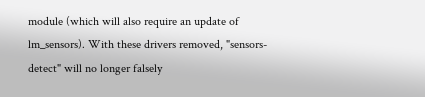module (which will also require an update of lm_sensors). With these drivers removed, "sensors-detect" will no longer falsely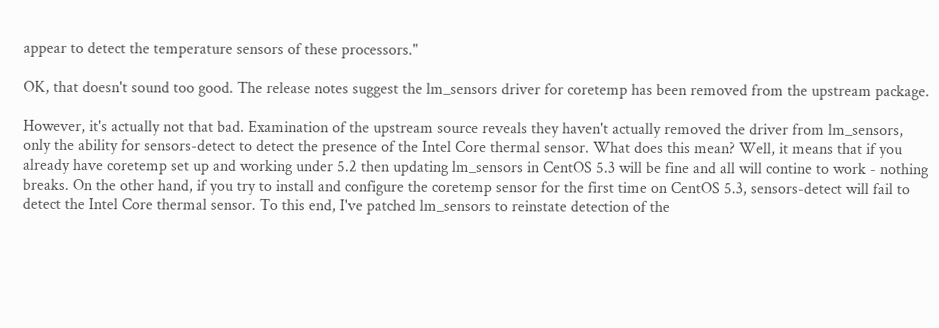appear to detect the temperature sensors of these processors."

OK, that doesn't sound too good. The release notes suggest the lm_sensors driver for coretemp has been removed from the upstream package.

However, it's actually not that bad. Examination of the upstream source reveals they haven't actually removed the driver from lm_sensors, only the ability for sensors-detect to detect the presence of the Intel Core thermal sensor. What does this mean? Well, it means that if you already have coretemp set up and working under 5.2 then updating lm_sensors in CentOS 5.3 will be fine and all will contine to work - nothing breaks. On the other hand, if you try to install and configure the coretemp sensor for the first time on CentOS 5.3, sensors-detect will fail to detect the Intel Core thermal sensor. To this end, I've patched lm_sensors to reinstate detection of the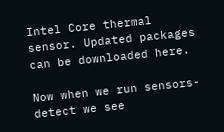Intel Core thermal sensor. Updated packages can be downloaded here.

Now when we run sensors-detect we see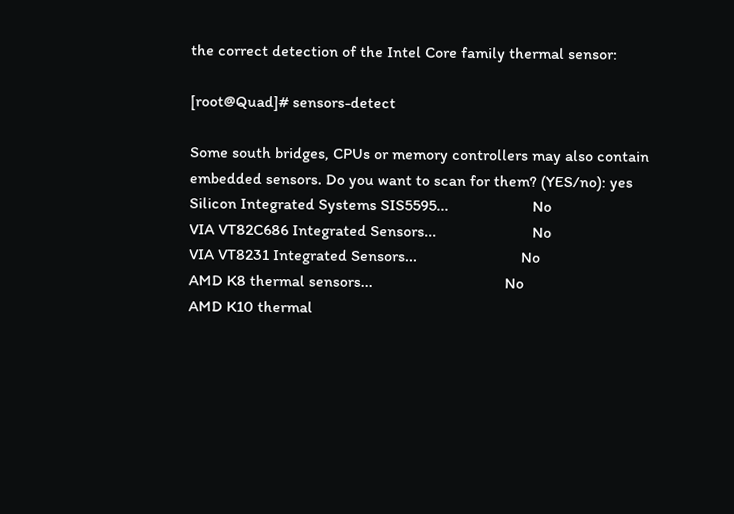the correct detection of the Intel Core family thermal sensor:

[root@Quad]# sensors-detect

Some south bridges, CPUs or memory controllers may also contain
embedded sensors. Do you want to scan for them? (YES/no): yes
Silicon Integrated Systems SIS5595...                     No
VIA VT82C686 Integrated Sensors...                        No
VIA VT8231 Integrated Sensors...                          No
AMD K8 thermal sensors...                                 No
AMD K10 thermal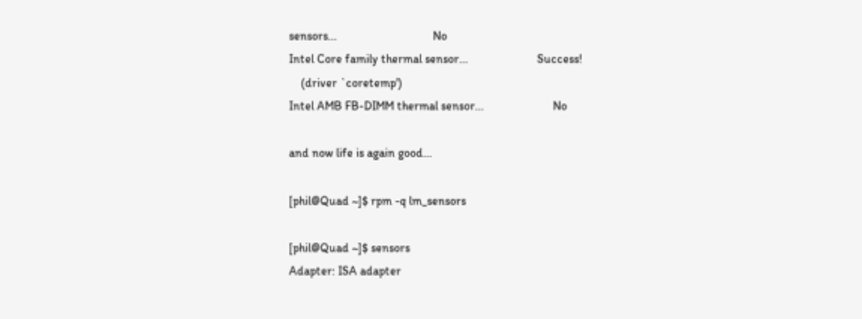sensors...                                No
Intel Core family thermal sensor...                       Success!
    (driver `coretemp')
Intel AMB FB-DIMM thermal sensor...                       No

and now life is again good...

[phil@Quad ~]$ rpm -q lm_sensors

[phil@Quad ~]$ sensors
Adapter: ISA adapter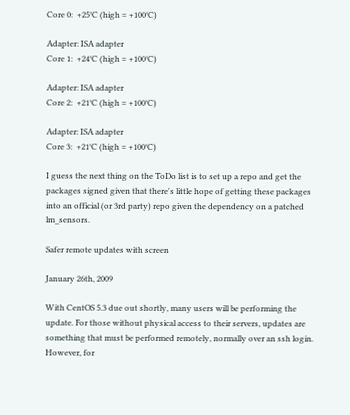Core 0:  +25°C (high = +100°C)

Adapter: ISA adapter
Core 1:  +24°C (high = +100°C)

Adapter: ISA adapter
Core 2:  +21°C (high = +100°C)

Adapter: ISA adapter
Core 3:  +21°C (high = +100°C)

I guess the next thing on the ToDo list is to set up a repo and get the packages signed given that there's little hope of getting these packages into an official (or 3rd party) repo given the dependency on a patched lm_sensors.

Safer remote updates with screen

January 26th, 2009

With CentOS 5.3 due out shortly, many users will be performing the update. For those without physical access to their servers, updates are something that must be performed remotely, normally over an ssh login. However, for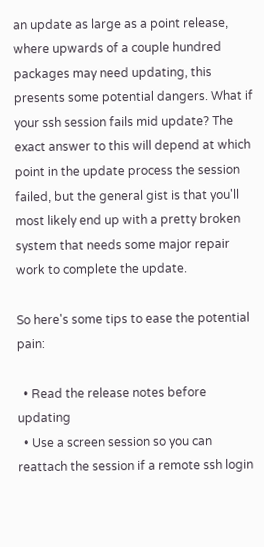an update as large as a point release, where upwards of a couple hundred packages may need updating, this presents some potential dangers. What if your ssh session fails mid update? The exact answer to this will depend at which point in the update process the session failed, but the general gist is that you'll most likely end up with a pretty broken system that needs some major repair work to complete the update.

So here's some tips to ease the potential pain:

  • Read the release notes before updating
  • Use a screen session so you can reattach the session if a remote ssh login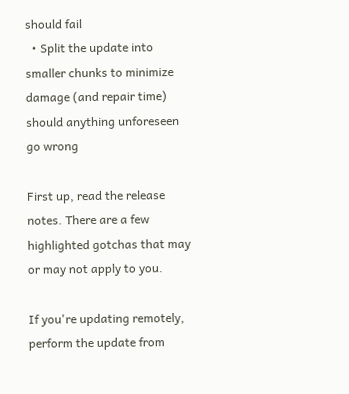should fail
  • Split the update into smaller chunks to minimize damage (and repair time) should anything unforeseen go wrong

First up, read the release notes. There are a few highlighted gotchas that may or may not apply to you.

If you're updating remotely, perform the update from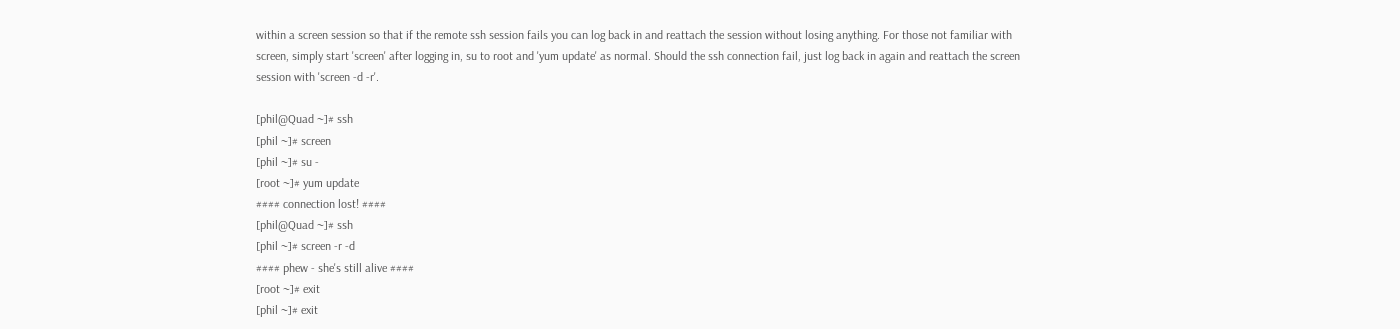within a screen session so that if the remote ssh session fails you can log back in and reattach the session without losing anything. For those not familiar with screen, simply start 'screen' after logging in, su to root and 'yum update' as normal. Should the ssh connection fail, just log back in again and reattach the screen session with 'screen -d -r'.

[phil@Quad ~]# ssh
[phil ~]# screen
[phil ~]# su -
[root ~]# yum update
#### connection lost! ####
[phil@Quad ~]# ssh
[phil ~]# screen -r -d
#### phew - she's still alive ####
[root ~]# exit
[phil ~]# exit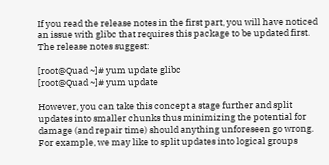If you read the release notes in the first part, you will have noticed an issue with glibc that requires this package to be updated first. The release notes suggest:

[root@Quad ~]# yum update glibc
[root@Quad ~]# yum update

However, you can take this concept a stage further and split updates into smaller chunks thus minimizing the potential for damage (and repair time) should anything unforeseen go wrong. For example, we may like to split updates into logical groups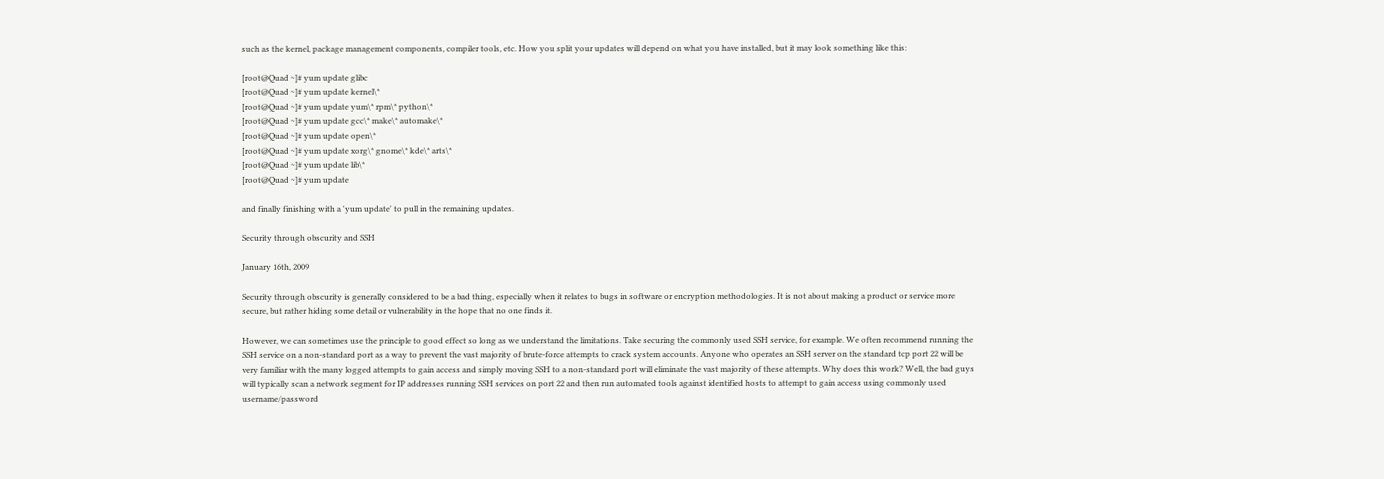such as the kernel, package management components, compiler tools, etc. How you split your updates will depend on what you have installed, but it may look something like this:

[root@Quad ~]# yum update glibc
[root@Quad ~]# yum update kernel\*
[root@Quad ~]# yum update yum\* rpm\* python\*
[root@Quad ~]# yum update gcc\* make\* automake\*
[root@Quad ~]# yum update open\*
[root@Quad ~]# yum update xorg\* gnome\* kde\* arts\*
[root@Quad ~]# yum update lib\*
[root@Quad ~]# yum update

and finally finishing with a 'yum update' to pull in the remaining updates.

Security through obscurity and SSH

January 16th, 2009

Security through obscurity is generally considered to be a bad thing, especially when it relates to bugs in software or encryption methodologies. It is not about making a product or service more secure, but rather hiding some detail or vulnerability in the hope that no one finds it.

However, we can sometimes use the principle to good effect so long as we understand the limitations. Take securing the commonly used SSH service, for example. We often recommend running the SSH service on a non-standard port as a way to prevent the vast majority of brute-force attempts to crack system accounts. Anyone who operates an SSH server on the standard tcp port 22 will be very familiar with the many logged attempts to gain access and simply moving SSH to a non-standard port will eliminate the vast majority of these attempts. Why does this work? Well, the bad guys will typically scan a network segment for IP addresses running SSH services on port 22 and then run automated tools against identified hosts to attempt to gain access using commonly used username/password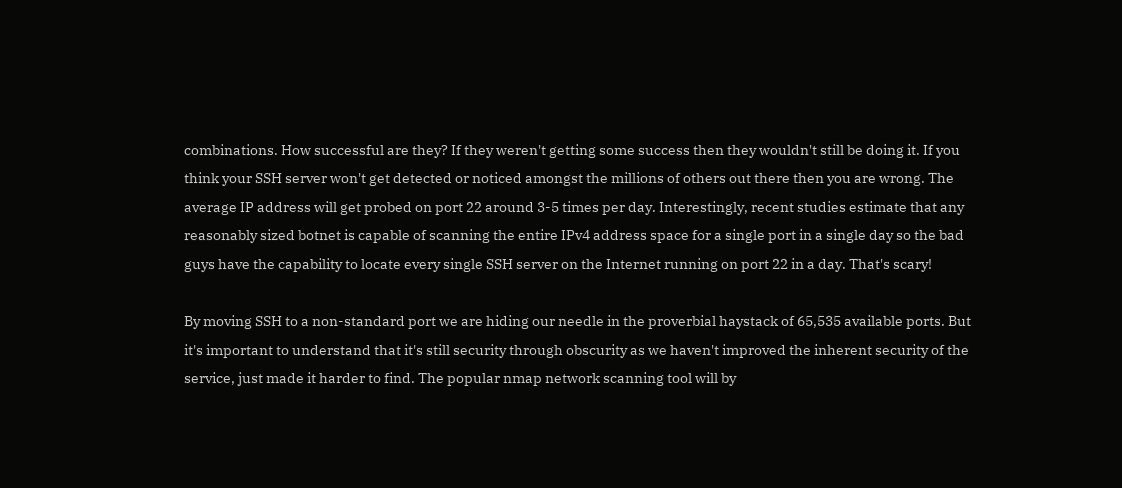combinations. How successful are they? If they weren't getting some success then they wouldn't still be doing it. If you think your SSH server won't get detected or noticed amongst the millions of others out there then you are wrong. The average IP address will get probed on port 22 around 3-5 times per day. Interestingly, recent studies estimate that any reasonably sized botnet is capable of scanning the entire IPv4 address space for a single port in a single day so the bad guys have the capability to locate every single SSH server on the Internet running on port 22 in a day. That's scary!

By moving SSH to a non-standard port we are hiding our needle in the proverbial haystack of 65,535 available ports. But it's important to understand that it's still security through obscurity as we haven't improved the inherent security of the service, just made it harder to find. The popular nmap network scanning tool will by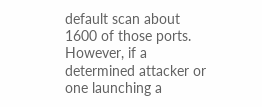default scan about 1600 of those ports. However, if a determined attacker or one launching a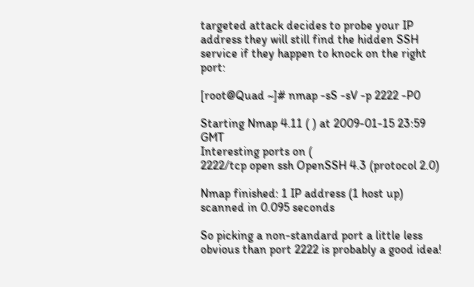targeted attack decides to probe your IP address they will still find the hidden SSH service if they happen to knock on the right port:

[root@Quad ~]# nmap -sS -sV -p 2222 -P0

Starting Nmap 4.11 ( ) at 2009-01-15 23:59 GMT
Interesting ports on (
2222/tcp open ssh OpenSSH 4.3 (protocol 2.0)

Nmap finished: 1 IP address (1 host up) scanned in 0.095 seconds

So picking a non-standard port a little less obvious than port 2222 is probably a good idea!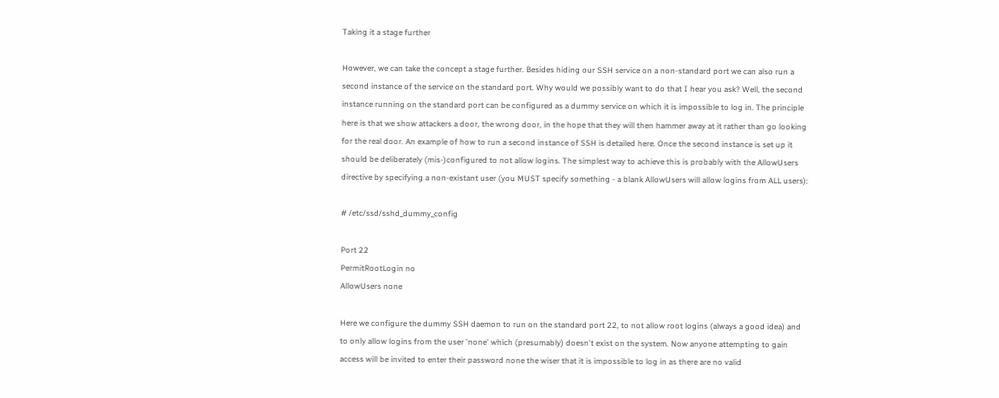Taking it a stage further

However, we can take the concept a stage further. Besides hiding our SSH service on a non-standard port we can also run a second instance of the service on the standard port. Why would we possibly want to do that I hear you ask? Well, the second instance running on the standard port can be configured as a dummy service on which it is impossible to log in. The principle here is that we show attackers a door, the wrong door, in the hope that they will then hammer away at it rather than go looking for the real door. An example of how to run a second instance of SSH is detailed here. Once the second instance is set up it should be deliberately (mis-)configured to not allow logins. The simplest way to achieve this is probably with the AllowUsers directive by specifying a non-existant user (you MUST specify something - a blank AllowUsers will allow logins from ALL users):

# /etc/ssd/sshd_dummy_config

Port 22
PermitRootLogin no
AllowUsers none

Here we configure the dummy SSH daemon to run on the standard port 22, to not allow root logins (always a good idea) and to only allow logins from the user 'none' which (presumably) doesn't exist on the system. Now anyone attempting to gain access will be invited to enter their password none the wiser that it is impossible to log in as there are no valid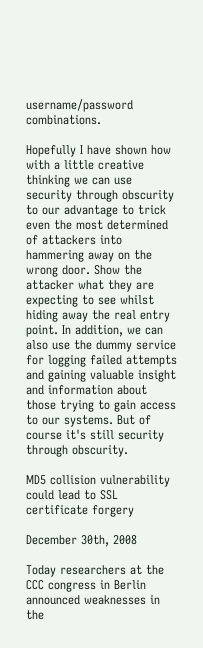username/password combinations.

Hopefully I have shown how with a little creative thinking we can use security through obscurity to our advantage to trick even the most determined of attackers into hammering away on the wrong door. Show the attacker what they are expecting to see whilst hiding away the real entry point. In addition, we can also use the dummy service for logging failed attempts and gaining valuable insight and information about those trying to gain access to our systems. But of course it's still security through obscurity.

MD5 collision vulnerability could lead to SSL certificate forgery

December 30th, 2008

Today researchers at the CCC congress in Berlin announced weaknesses in the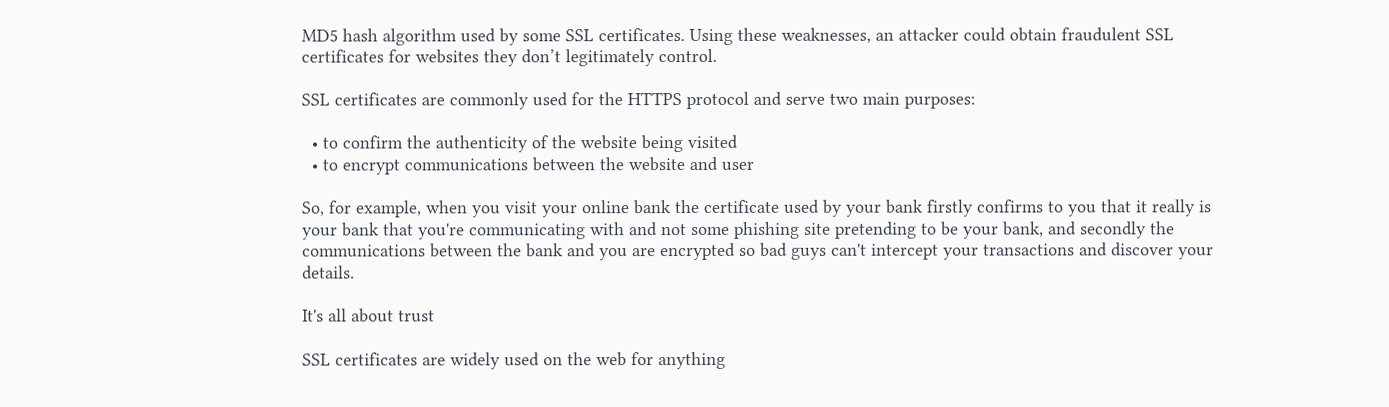MD5 hash algorithm used by some SSL certificates. Using these weaknesses, an attacker could obtain fraudulent SSL certificates for websites they don’t legitimately control.

SSL certificates are commonly used for the HTTPS protocol and serve two main purposes:

  • to confirm the authenticity of the website being visited
  • to encrypt communications between the website and user

So, for example, when you visit your online bank the certificate used by your bank firstly confirms to you that it really is your bank that you're communicating with and not some phishing site pretending to be your bank, and secondly the communications between the bank and you are encrypted so bad guys can't intercept your transactions and discover your details.

It's all about trust

SSL certificates are widely used on the web for anything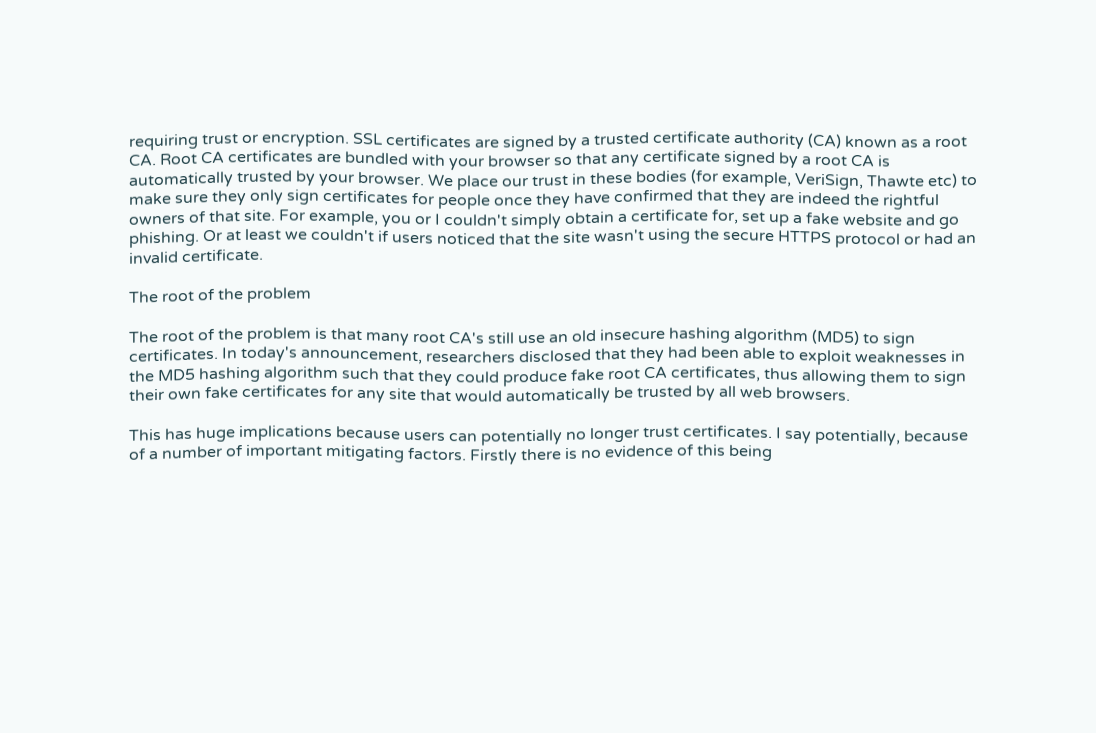requiring trust or encryption. SSL certificates are signed by a trusted certificate authority (CA) known as a root CA. Root CA certificates are bundled with your browser so that any certificate signed by a root CA is automatically trusted by your browser. We place our trust in these bodies (for example, VeriSign, Thawte etc) to make sure they only sign certificates for people once they have confirmed that they are indeed the rightful owners of that site. For example, you or I couldn't simply obtain a certificate for, set up a fake website and go phishing. Or at least we couldn't if users noticed that the site wasn't using the secure HTTPS protocol or had an invalid certificate.

The root of the problem

The root of the problem is that many root CA's still use an old insecure hashing algorithm (MD5) to sign certificates. In today's announcement, researchers disclosed that they had been able to exploit weaknesses in the MD5 hashing algorithm such that they could produce fake root CA certificates, thus allowing them to sign their own fake certificates for any site that would automatically be trusted by all web browsers.

This has huge implications because users can potentially no longer trust certificates. I say potentially, because of a number of important mitigating factors. Firstly there is no evidence of this being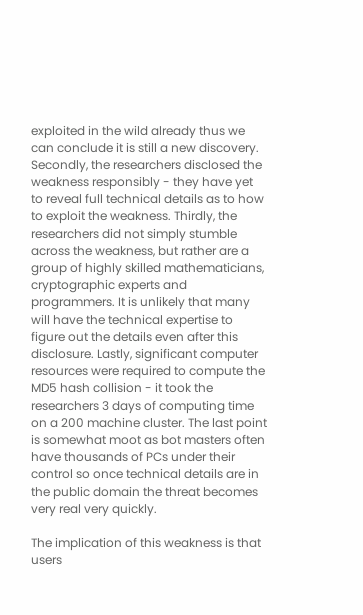exploited in the wild already thus we can conclude it is still a new discovery. Secondly, the researchers disclosed the weakness responsibly - they have yet to reveal full technical details as to how to exploit the weakness. Thirdly, the researchers did not simply stumble across the weakness, but rather are a group of highly skilled mathematicians, cryptographic experts and programmers. It is unlikely that many will have the technical expertise to figure out the details even after this disclosure. Lastly, significant computer resources were required to compute the MD5 hash collision - it took the researchers 3 days of computing time on a 200 machine cluster. The last point is somewhat moot as bot masters often have thousands of PCs under their control so once technical details are in the public domain the threat becomes very real very quickly.

The implication of this weakness is that users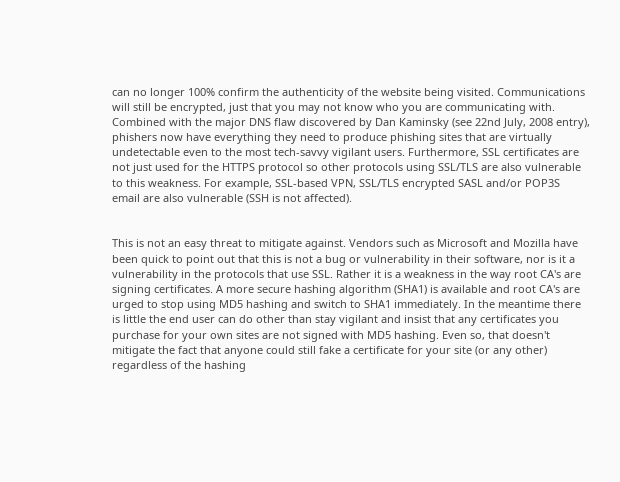can no longer 100% confirm the authenticity of the website being visited. Communications will still be encrypted, just that you may not know who you are communicating with. Combined with the major DNS flaw discovered by Dan Kaminsky (see 22nd July, 2008 entry), phishers now have everything they need to produce phishing sites that are virtually undetectable even to the most tech-savvy vigilant users. Furthermore, SSL certificates are not just used for the HTTPS protocol so other protocols using SSL/TLS are also vulnerable to this weakness. For example, SSL-based VPN, SSL/TLS encrypted SASL and/or POP3S email are also vulnerable (SSH is not affected).


This is not an easy threat to mitigate against. Vendors such as Microsoft and Mozilla have been quick to point out that this is not a bug or vulnerability in their software, nor is it a vulnerability in the protocols that use SSL. Rather it is a weakness in the way root CA's are signing certificates. A more secure hashing algorithm (SHA1) is available and root CA's are urged to stop using MD5 hashing and switch to SHA1 immediately. In the meantime there is little the end user can do other than stay vigilant and insist that any certificates you purchase for your own sites are not signed with MD5 hashing. Even so, that doesn't mitigate the fact that anyone could still fake a certificate for your site (or any other) regardless of the hashing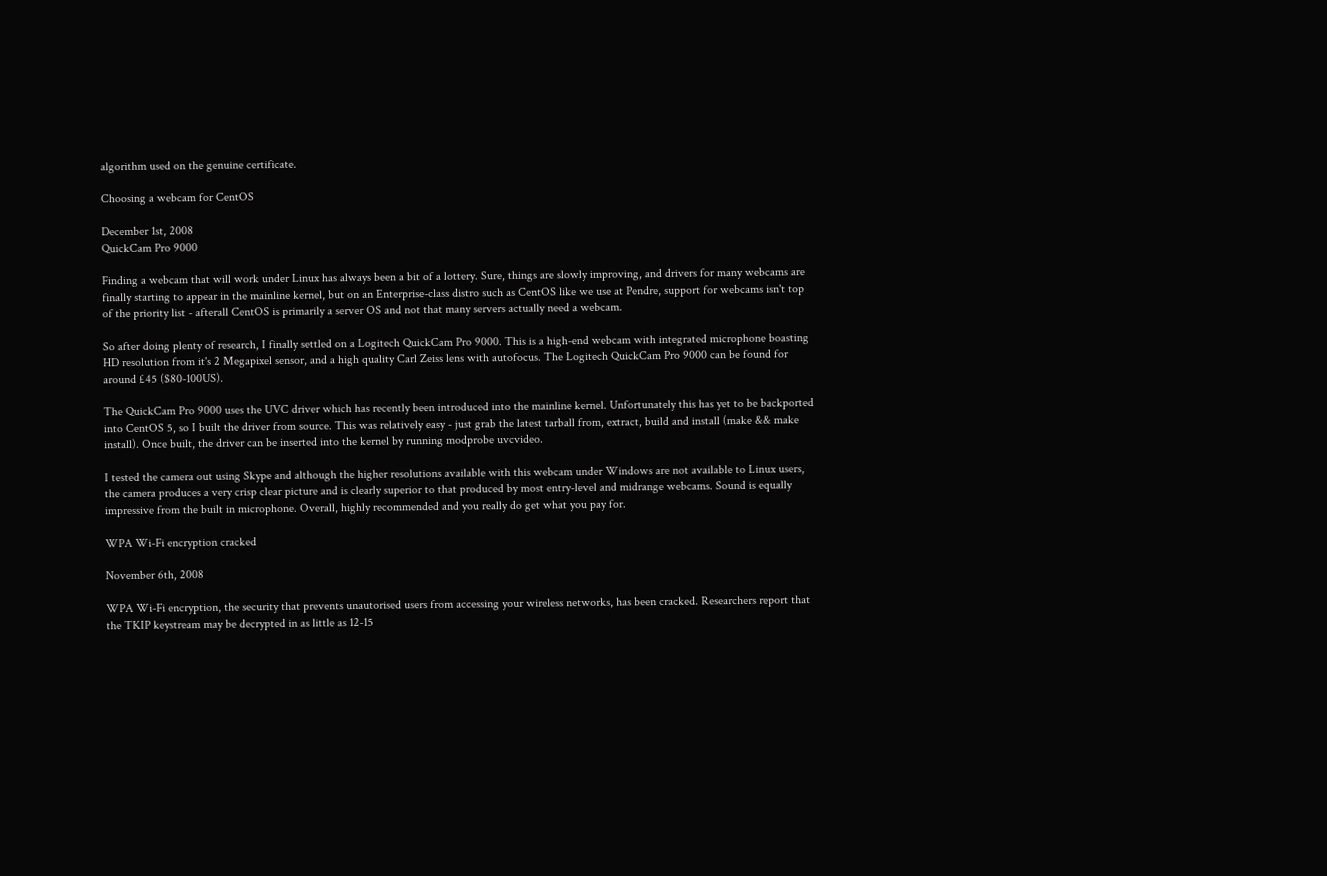algorithm used on the genuine certificate.

Choosing a webcam for CentOS

December 1st, 2008
QuickCam Pro 9000

Finding a webcam that will work under Linux has always been a bit of a lottery. Sure, things are slowly improving, and drivers for many webcams are finally starting to appear in the mainline kernel, but on an Enterprise-class distro such as CentOS like we use at Pendre, support for webcams isn't top of the priority list - afterall CentOS is primarily a server OS and not that many servers actually need a webcam.

So after doing plenty of research, I finally settled on a Logitech QuickCam Pro 9000. This is a high-end webcam with integrated microphone boasting HD resolution from it's 2 Megapixel sensor, and a high quality Carl Zeiss lens with autofocus. The Logitech QuickCam Pro 9000 can be found for around £45 ($80-100US).

The QuickCam Pro 9000 uses the UVC driver which has recently been introduced into the mainline kernel. Unfortunately this has yet to be backported into CentOS 5, so I built the driver from source. This was relatively easy - just grab the latest tarball from, extract, build and install (make && make install). Once built, the driver can be inserted into the kernel by running modprobe uvcvideo.

I tested the camera out using Skype and although the higher resolutions available with this webcam under Windows are not available to Linux users, the camera produces a very crisp clear picture and is clearly superior to that produced by most entry-level and midrange webcams. Sound is equally impressive from the built in microphone. Overall, highly recommended and you really do get what you pay for.

WPA Wi-Fi encryption cracked

November 6th, 2008

WPA Wi-Fi encryption, the security that prevents unautorised users from accessing your wireless networks, has been cracked. Researchers report that the TKIP keystream may be decrypted in as little as 12-15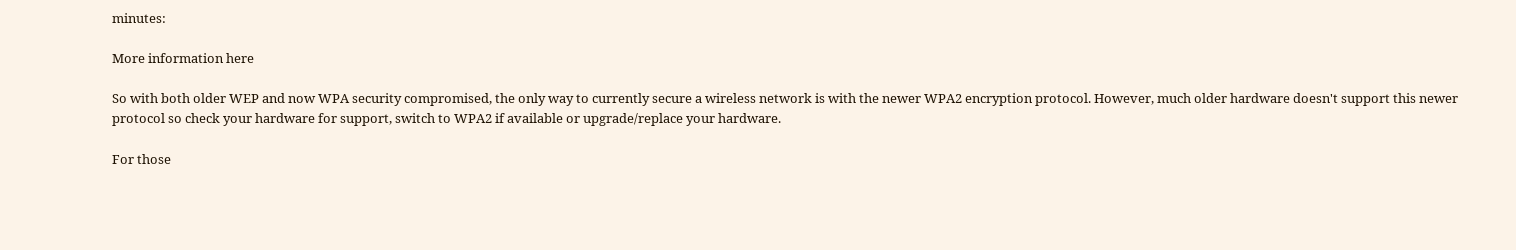minutes:

More information here

So with both older WEP and now WPA security compromised, the only way to currently secure a wireless network is with the newer WPA2 encryption protocol. However, much older hardware doesn't support this newer protocol so check your hardware for support, switch to WPA2 if available or upgrade/replace your hardware.

For those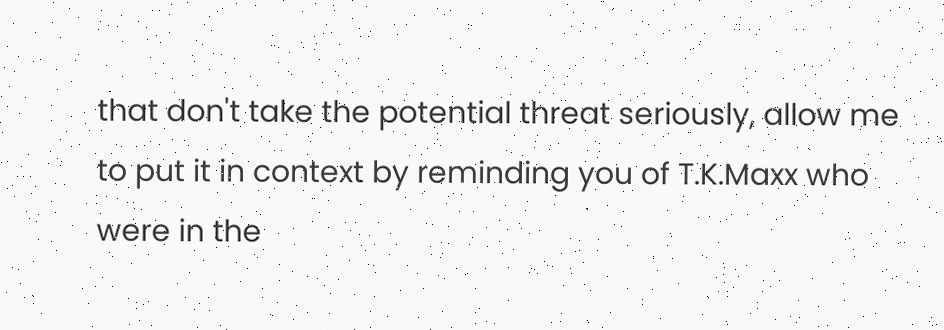that don't take the potential threat seriously, allow me to put it in context by reminding you of T.K.Maxx who were in the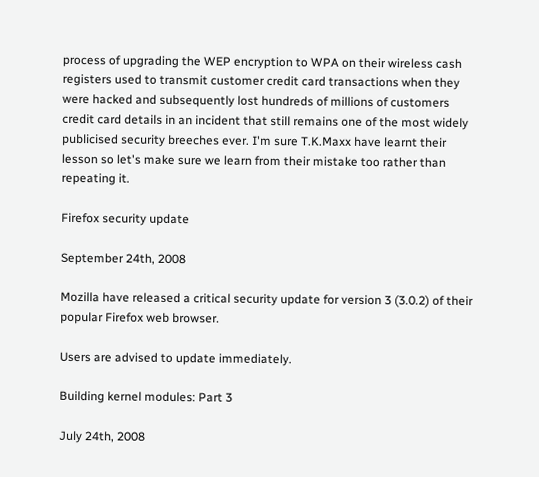process of upgrading the WEP encryption to WPA on their wireless cash registers used to transmit customer credit card transactions when they were hacked and subsequently lost hundreds of millions of customers credit card details in an incident that still remains one of the most widely publicised security breeches ever. I'm sure T.K.Maxx have learnt their lesson so let's make sure we learn from their mistake too rather than repeating it.

Firefox security update

September 24th, 2008

Mozilla have released a critical security update for version 3 (3.0.2) of their popular Firefox web browser.

Users are advised to update immediately.

Building kernel modules: Part 3

July 24th, 2008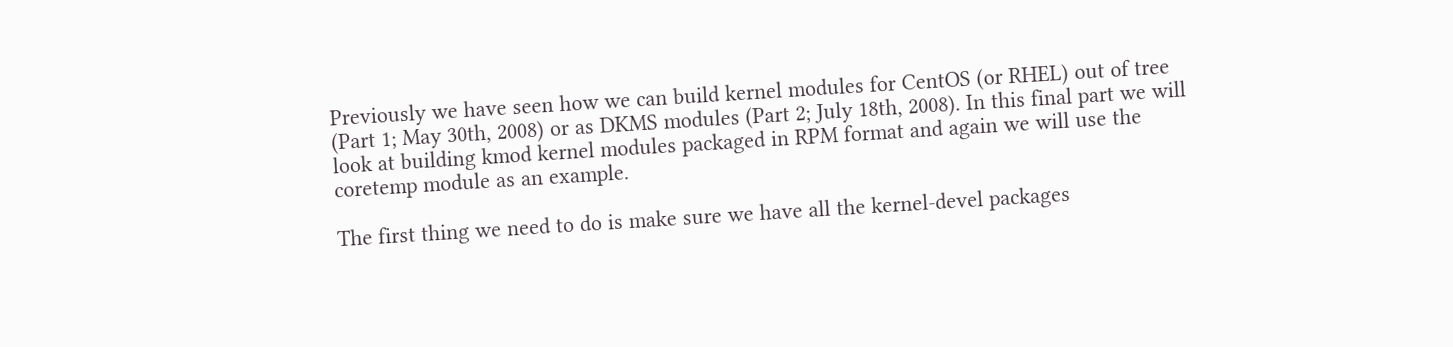Previously we have seen how we can build kernel modules for CentOS (or RHEL) out of tree (Part 1; May 30th, 2008) or as DKMS modules (Part 2; July 18th, 2008). In this final part we will look at building kmod kernel modules packaged in RPM format and again we will use the coretemp module as an example.

The first thing we need to do is make sure we have all the kernel-devel packages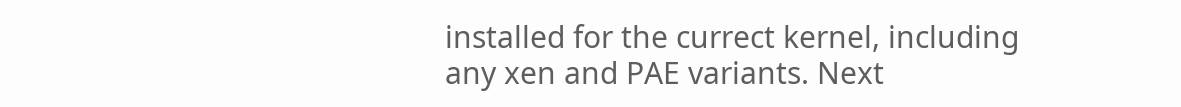installed for the currect kernel, including any xen and PAE variants. Next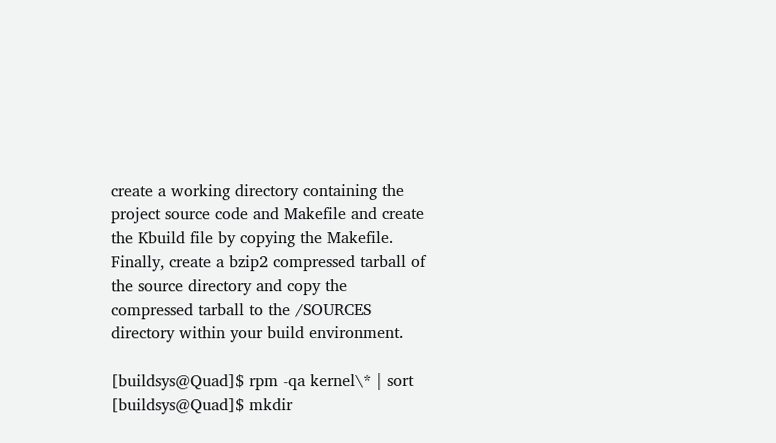create a working directory containing the project source code and Makefile and create the Kbuild file by copying the Makefile. Finally, create a bzip2 compressed tarball of the source directory and copy the compressed tarball to the /SOURCES directory within your build environment.

[buildsys@Quad]$ rpm -qa kernel\* | sort
[buildsys@Quad]$ mkdir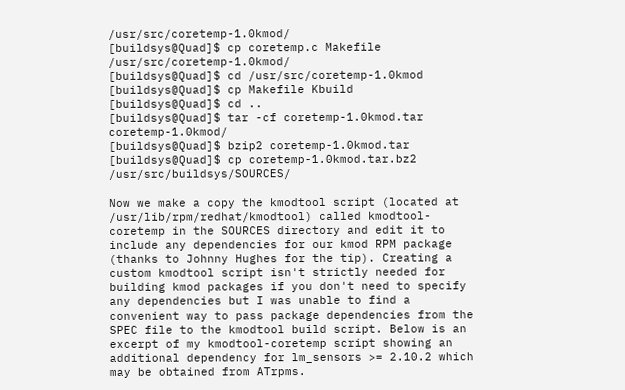/usr/src/coretemp-1.0kmod/
[buildsys@Quad]$ cp coretemp.c Makefile /usr/src/coretemp-1.0kmod/
[buildsys@Quad]$ cd /usr/src/coretemp-1.0kmod
[buildsys@Quad]$ cp Makefile Kbuild
[buildsys@Quad]$ cd ..
[buildsys@Quad]$ tar -cf coretemp-1.0kmod.tar coretemp-1.0kmod/
[buildsys@Quad]$ bzip2 coretemp-1.0kmod.tar
[buildsys@Quad]$ cp coretemp-1.0kmod.tar.bz2 /usr/src/buildsys/SOURCES/

Now we make a copy the kmodtool script (located at /usr/lib/rpm/redhat/kmodtool) called kmodtool-coretemp in the SOURCES directory and edit it to include any dependencies for our kmod RPM package (thanks to Johnny Hughes for the tip). Creating a custom kmodtool script isn't strictly needed for building kmod packages if you don't need to specify any dependencies but I was unable to find a convenient way to pass package dependencies from the SPEC file to the kmodtool build script. Below is an excerpt of my kmodtool-coretemp script showing an additional dependency for lm_sensors >= 2.10.2 which may be obtained from ATrpms.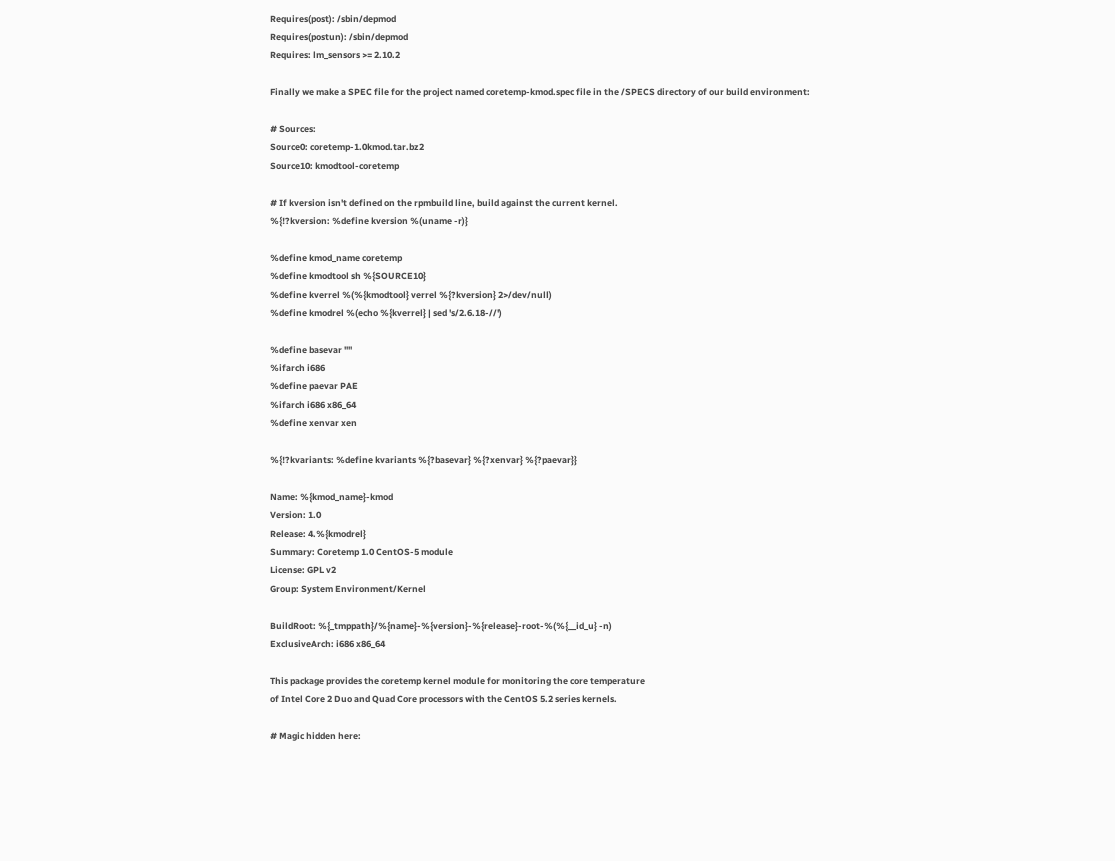Requires(post): /sbin/depmod
Requires(postun): /sbin/depmod
Requires: lm_sensors >= 2.10.2

Finally we make a SPEC file for the project named coretemp-kmod.spec file in the /SPECS directory of our build environment:

# Sources:
Source0: coretemp-1.0kmod.tar.bz2
Source10: kmodtool-coretemp

# If kversion isn't defined on the rpmbuild line, build against the current kernel.
%{!?kversion: %define kversion %(uname -r)}

%define kmod_name coretemp
%define kmodtool sh %{SOURCE10}
%define kverrel %(%{kmodtool} verrel %{?kversion} 2>/dev/null)
%define kmodrel %(echo %{kverrel} | sed 's/2.6.18-//')

%define basevar ""
%ifarch i686
%define paevar PAE
%ifarch i686 x86_64
%define xenvar xen

%{!?kvariants: %define kvariants %{?basevar} %{?xenvar} %{?paevar}}

Name: %{kmod_name}-kmod
Version: 1.0
Release: 4.%{kmodrel}
Summary: Coretemp 1.0 CentOS-5 module
License: GPL v2
Group: System Environment/Kernel

BuildRoot: %{_tmppath}/%{name}-%{version}-%{release}-root-%(%{__id_u} -n)
ExclusiveArch: i686 x86_64

This package provides the coretemp kernel module for monitoring the core temperature
of Intel Core 2 Duo and Quad Core processors with the CentOS 5.2 series kernels.

# Magic hidden here: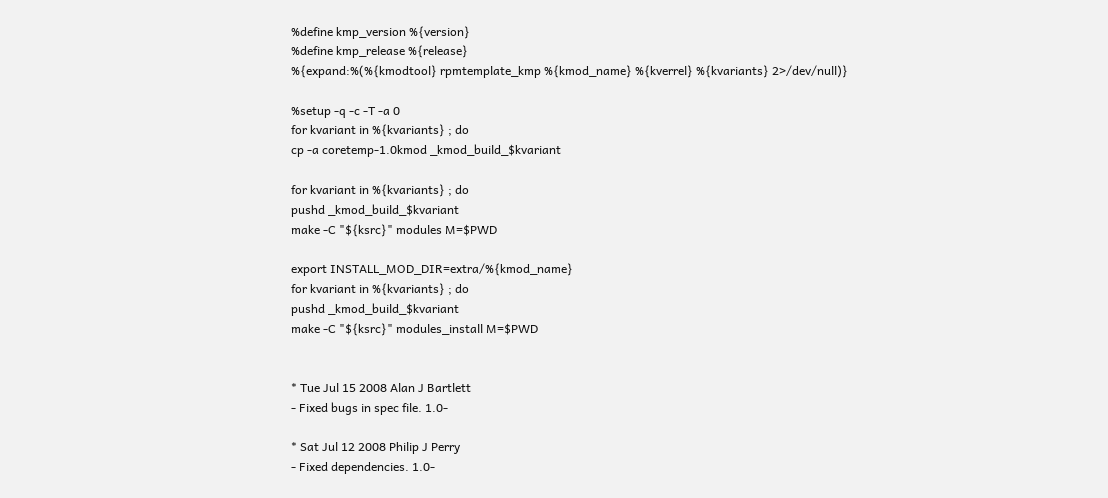%define kmp_version %{version}
%define kmp_release %{release}
%{expand:%(%{kmodtool} rpmtemplate_kmp %{kmod_name} %{kverrel} %{kvariants} 2>/dev/null)}

%setup -q -c -T -a 0
for kvariant in %{kvariants} ; do
cp -a coretemp-1.0kmod _kmod_build_$kvariant

for kvariant in %{kvariants} ; do
pushd _kmod_build_$kvariant
make -C "${ksrc}" modules M=$PWD

export INSTALL_MOD_DIR=extra/%{kmod_name}
for kvariant in %{kvariants} ; do
pushd _kmod_build_$kvariant
make -C "${ksrc}" modules_install M=$PWD


* Tue Jul 15 2008 Alan J Bartlett
- Fixed bugs in spec file. 1.0-

* Sat Jul 12 2008 Philip J Perry
- Fixed dependencies. 1.0-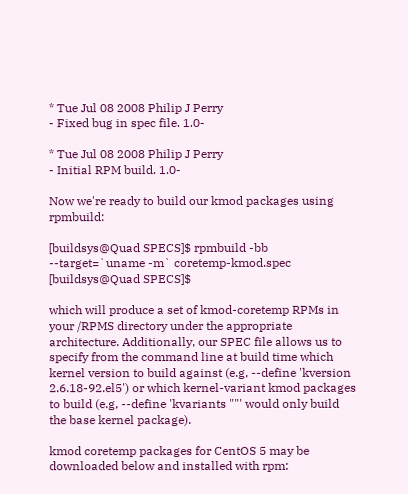* Tue Jul 08 2008 Philip J Perry
- Fixed bug in spec file. 1.0-

* Tue Jul 08 2008 Philip J Perry
- Initial RPM build. 1.0-

Now we're ready to build our kmod packages using rpmbuild:

[buildsys@Quad SPECS]$ rpmbuild -bb --target=`uname -m` coretemp-kmod.spec
[buildsys@Quad SPECS]$

which will produce a set of kmod-coretemp RPMs in your /RPMS directory under the appropriate architecture. Additionally, our SPEC file allows us to specify from the command line at build time which kernel version to build against (e.g, --define 'kversion 2.6.18-92.el5') or which kernel-variant kmod packages to build (e.g, --define 'kvariants ""' would only build the base kernel package).

kmod coretemp packages for CentOS 5 may be downloaded below and installed with rpm: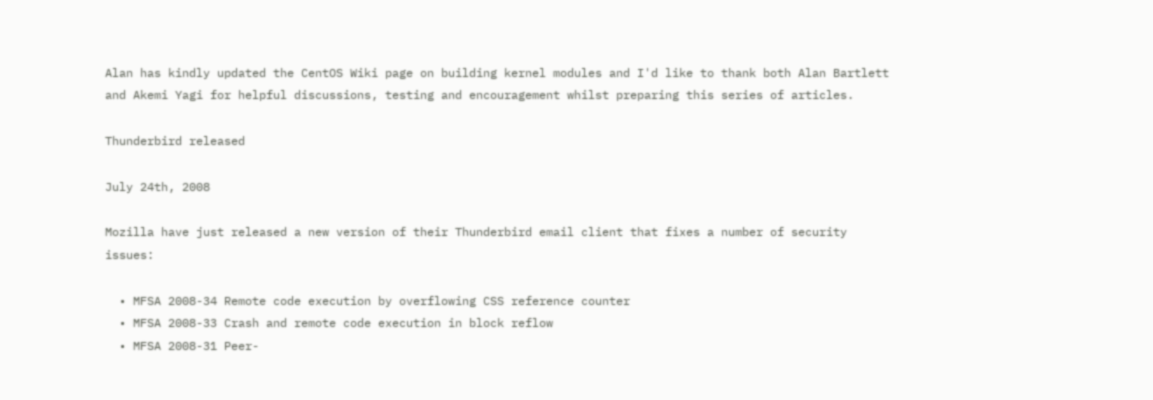Alan has kindly updated the CentOS Wiki page on building kernel modules and I'd like to thank both Alan Bartlett and Akemi Yagi for helpful discussions, testing and encouragement whilst preparing this series of articles.

Thunderbird released

July 24th, 2008

Mozilla have just released a new version of their Thunderbird email client that fixes a number of security issues:

  • MFSA 2008-34 Remote code execution by overflowing CSS reference counter
  • MFSA 2008-33 Crash and remote code execution in block reflow
  • MFSA 2008-31 Peer-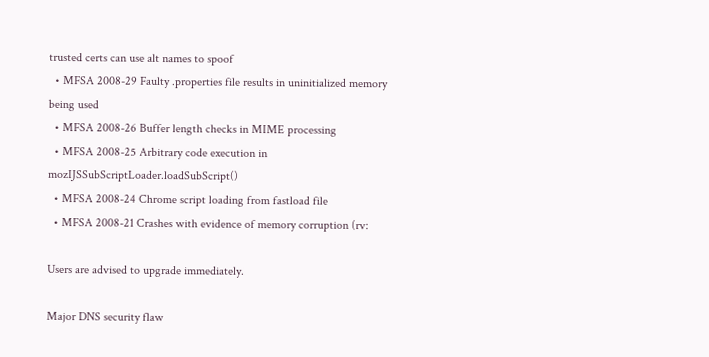trusted certs can use alt names to spoof
  • MFSA 2008-29 Faulty .properties file results in uninitialized memory being used
  • MFSA 2008-26 Buffer length checks in MIME processing
  • MFSA 2008-25 Arbitrary code execution in mozIJSSubScriptLoader.loadSubScript()
  • MFSA 2008-24 Chrome script loading from fastload file
  • MFSA 2008-21 Crashes with evidence of memory corruption (rv:

Users are advised to upgrade immediately.

Major DNS security flaw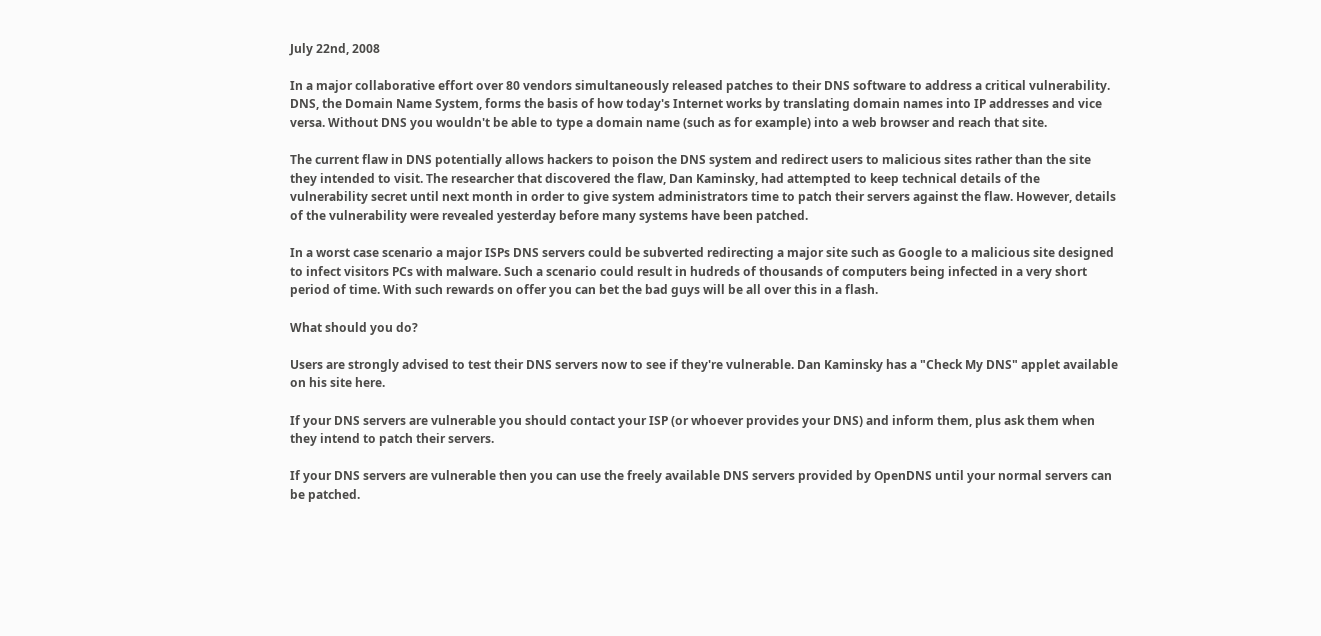July 22nd, 2008

In a major collaborative effort over 80 vendors simultaneously released patches to their DNS software to address a critical vulnerability. DNS, the Domain Name System, forms the basis of how today's Internet works by translating domain names into IP addresses and vice versa. Without DNS you wouldn't be able to type a domain name (such as for example) into a web browser and reach that site.

The current flaw in DNS potentially allows hackers to poison the DNS system and redirect users to malicious sites rather than the site they intended to visit. The researcher that discovered the flaw, Dan Kaminsky, had attempted to keep technical details of the vulnerability secret until next month in order to give system administrators time to patch their servers against the flaw. However, details of the vulnerability were revealed yesterday before many systems have been patched.

In a worst case scenario a major ISPs DNS servers could be subverted redirecting a major site such as Google to a malicious site designed to infect visitors PCs with malware. Such a scenario could result in hudreds of thousands of computers being infected in a very short period of time. With such rewards on offer you can bet the bad guys will be all over this in a flash.

What should you do?

Users are strongly advised to test their DNS servers now to see if they're vulnerable. Dan Kaminsky has a "Check My DNS" applet available on his site here.

If your DNS servers are vulnerable you should contact your ISP (or whoever provides your DNS) and inform them, plus ask them when they intend to patch their servers.

If your DNS servers are vulnerable then you can use the freely available DNS servers provided by OpenDNS until your normal servers can be patched.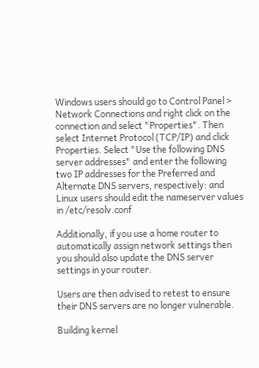Windows users should go to Control Panel > Network Connections and right click on the connection and select "Properties". Then select Internet Protocol (TCP/IP) and click Properties. Select "Use the following DNS server addresses" and enter the following two IP addresses for the Preferred and Alternate DNS servers, respectively: and Linux users should edit the nameserver values in /etc/resolv.conf

Additionally, if you use a home router to automatically assign network settings then you should also update the DNS server settings in your router.

Users are then advised to retest to ensure their DNS servers are no longer vulnerable.

Building kernel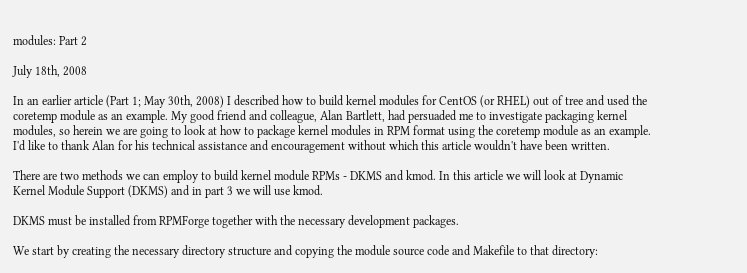modules: Part 2

July 18th, 2008

In an earlier article (Part 1; May 30th, 2008) I described how to build kernel modules for CentOS (or RHEL) out of tree and used the coretemp module as an example. My good friend and colleague, Alan Bartlett, had persuaded me to investigate packaging kernel modules, so herein we are going to look at how to package kernel modules in RPM format using the coretemp module as an example. I'd like to thank Alan for his technical assistance and encouragement without which this article wouldn't have been written.

There are two methods we can employ to build kernel module RPMs - DKMS and kmod. In this article we will look at Dynamic Kernel Module Support (DKMS) and in part 3 we will use kmod.

DKMS must be installed from RPMForge together with the necessary development packages.

We start by creating the necessary directory structure and copying the module source code and Makefile to that directory: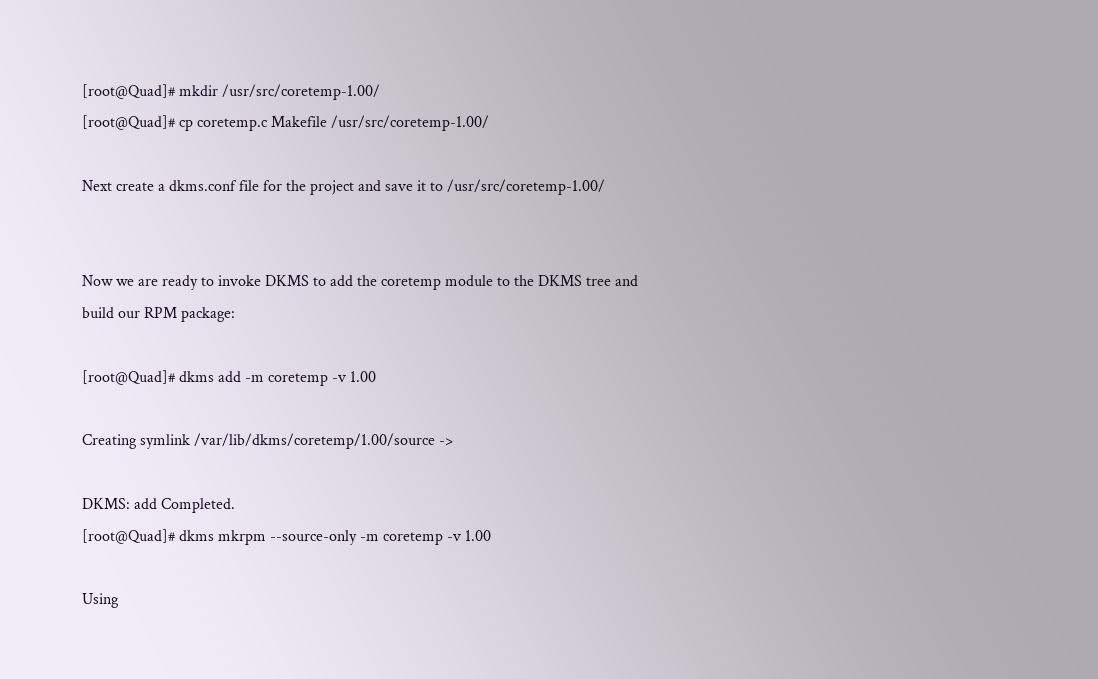[root@Quad]# mkdir /usr/src/coretemp-1.00/
[root@Quad]# cp coretemp.c Makefile /usr/src/coretemp-1.00/

Next create a dkms.conf file for the project and save it to /usr/src/coretemp-1.00/


Now we are ready to invoke DKMS to add the coretemp module to the DKMS tree and build our RPM package:

[root@Quad]# dkms add -m coretemp -v 1.00

Creating symlink /var/lib/dkms/coretemp/1.00/source ->

DKMS: add Completed.
[root@Quad]# dkms mkrpm --source-only -m coretemp -v 1.00

Using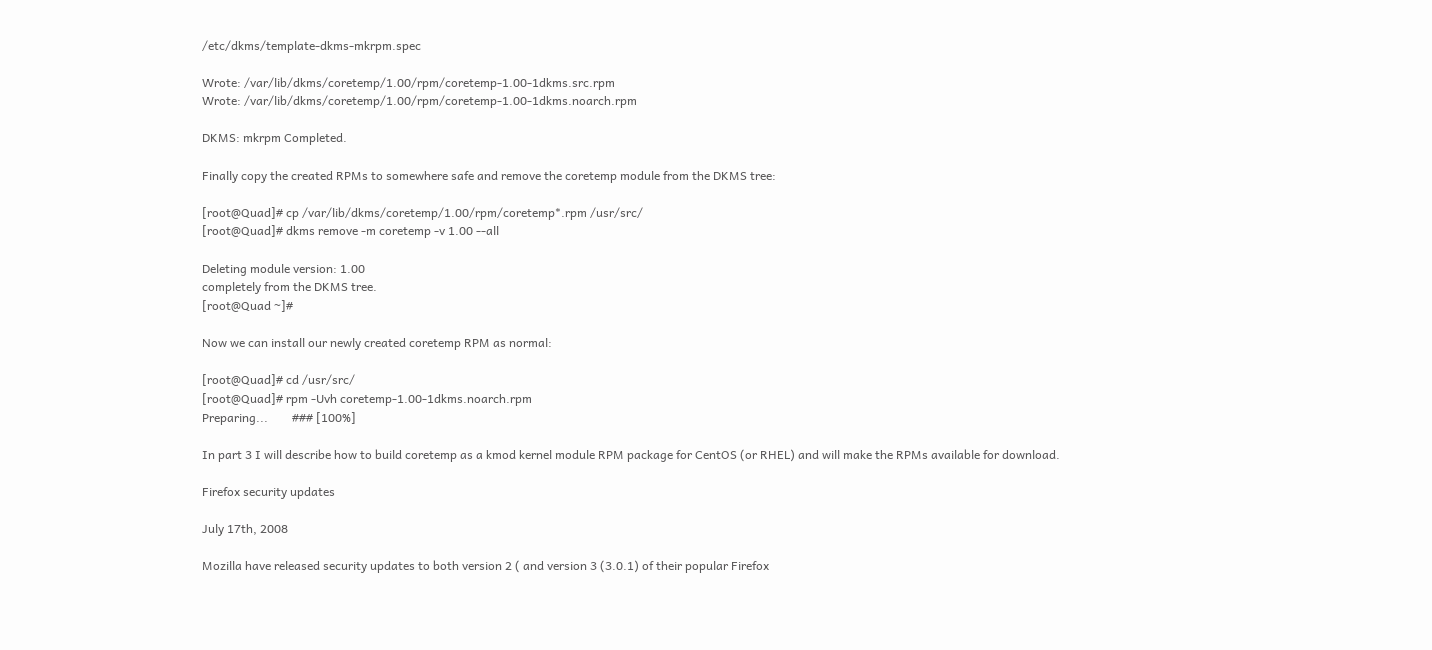/etc/dkms/template-dkms-mkrpm.spec

Wrote: /var/lib/dkms/coretemp/1.00/rpm/coretemp-1.00-1dkms.src.rpm
Wrote: /var/lib/dkms/coretemp/1.00/rpm/coretemp-1.00-1dkms.noarch.rpm

DKMS: mkrpm Completed.

Finally copy the created RPMs to somewhere safe and remove the coretemp module from the DKMS tree:

[root@Quad]# cp /var/lib/dkms/coretemp/1.00/rpm/coretemp*.rpm /usr/src/
[root@Quad]# dkms remove -m coretemp -v 1.00 --all

Deleting module version: 1.00
completely from the DKMS tree.
[root@Quad ~]#

Now we can install our newly created coretemp RPM as normal:

[root@Quad]# cd /usr/src/
[root@Quad]# rpm -Uvh coretemp-1.00-1dkms.noarch.rpm
Preparing...        ### [100%]

In part 3 I will describe how to build coretemp as a kmod kernel module RPM package for CentOS (or RHEL) and will make the RPMs available for download.

Firefox security updates

July 17th, 2008

Mozilla have released security updates to both version 2 ( and version 3 (3.0.1) of their popular Firefox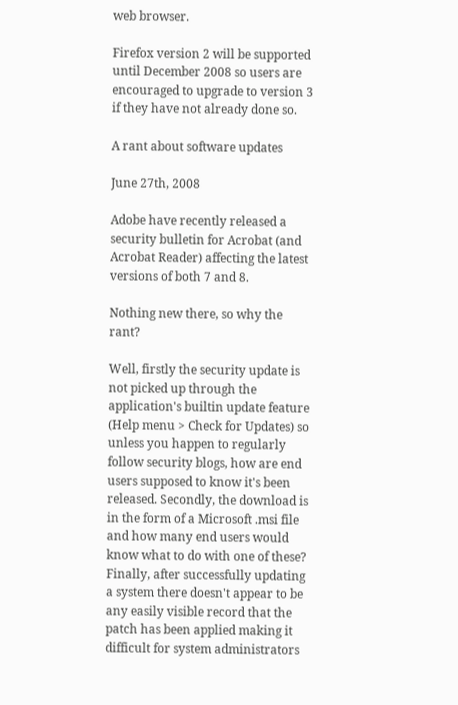web browser.

Firefox version 2 will be supported until December 2008 so users are encouraged to upgrade to version 3 if they have not already done so.

A rant about software updates

June 27th, 2008

Adobe have recently released a security bulletin for Acrobat (and Acrobat Reader) affecting the latest versions of both 7 and 8.

Nothing new there, so why the rant?

Well, firstly the security update is not picked up through the application's builtin update feature (Help menu > Check for Updates) so unless you happen to regularly follow security blogs, how are end users supposed to know it's been released. Secondly, the download is in the form of a Microsoft .msi file and how many end users would know what to do with one of these? Finally, after successfully updating a system there doesn't appear to be any easily visible record that the patch has been applied making it difficult for system administrators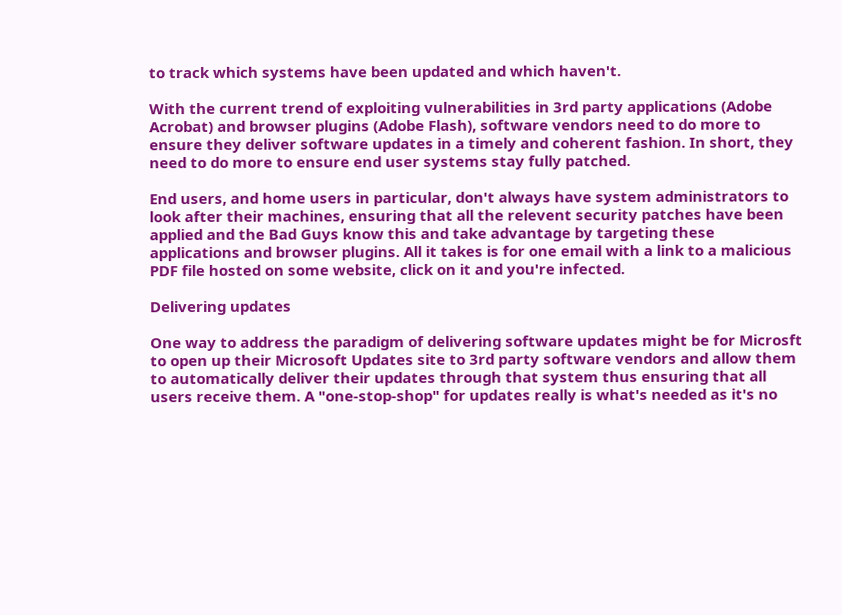to track which systems have been updated and which haven't.

With the current trend of exploiting vulnerabilities in 3rd party applications (Adobe Acrobat) and browser plugins (Adobe Flash), software vendors need to do more to ensure they deliver software updates in a timely and coherent fashion. In short, they need to do more to ensure end user systems stay fully patched.

End users, and home users in particular, don't always have system administrators to look after their machines, ensuring that all the relevent security patches have been applied and the Bad Guys know this and take advantage by targeting these applications and browser plugins. All it takes is for one email with a link to a malicious PDF file hosted on some website, click on it and you're infected.

Delivering updates

One way to address the paradigm of delivering software updates might be for Microsft to open up their Microsoft Updates site to 3rd party software vendors and allow them to automatically deliver their updates through that system thus ensuring that all users receive them. A "one-stop-shop" for updates really is what's needed as it's no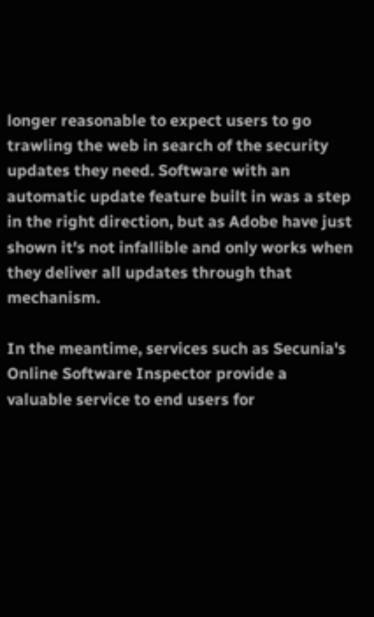longer reasonable to expect users to go trawling the web in search of the security updates they need. Software with an automatic update feature built in was a step in the right direction, but as Adobe have just shown it's not infallible and only works when they deliver all updates through that mechanism.

In the meantime, services such as Secunia's Online Software Inspector provide a valuable service to end users for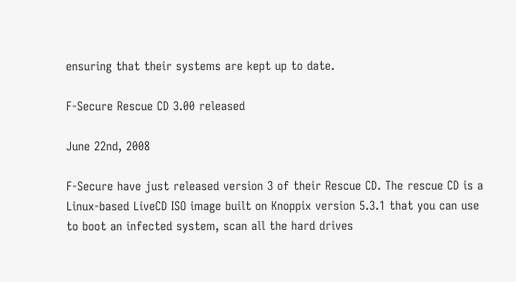ensuring that their systems are kept up to date.

F-Secure Rescue CD 3.00 released

June 22nd, 2008

F-Secure have just released version 3 of their Rescue CD. The rescue CD is a Linux-based LiveCD ISO image built on Knoppix version 5.3.1 that you can use to boot an infected system, scan all the hard drives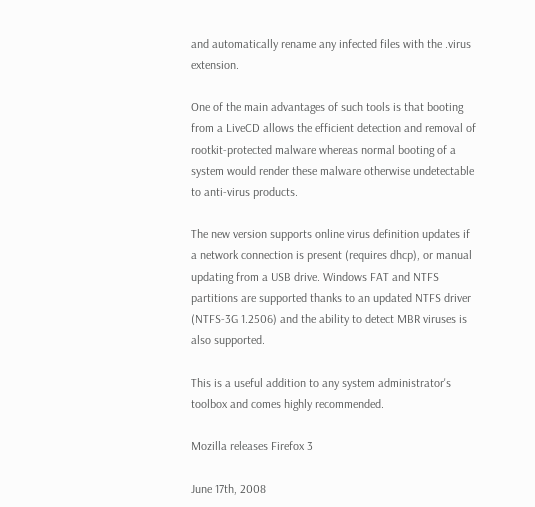and automatically rename any infected files with the .virus extension.

One of the main advantages of such tools is that booting from a LiveCD allows the efficient detection and removal of rootkit-protected malware whereas normal booting of a system would render these malware otherwise undetectable to anti-virus products.

The new version supports online virus definition updates if a network connection is present (requires dhcp), or manual updating from a USB drive. Windows FAT and NTFS partitions are supported thanks to an updated NTFS driver (NTFS-3G 1.2506) and the ability to detect MBR viruses is also supported.

This is a useful addition to any system administrator's toolbox and comes highly recommended.

Mozilla releases Firefox 3

June 17th, 2008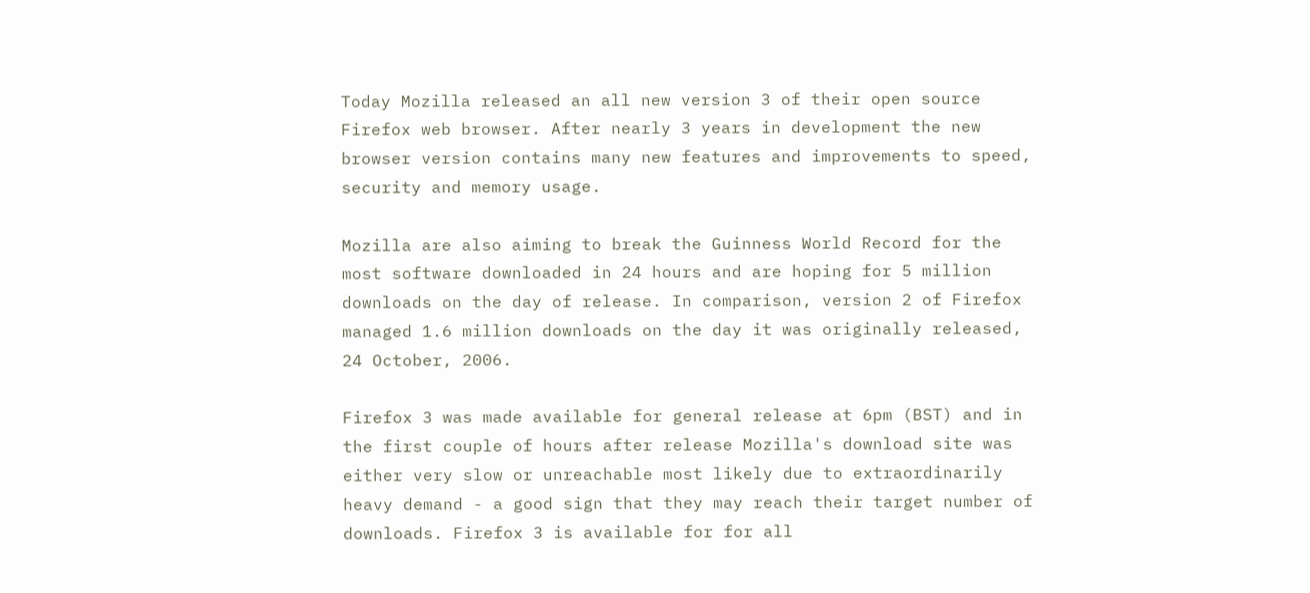Today Mozilla released an all new version 3 of their open source Firefox web browser. After nearly 3 years in development the new browser version contains many new features and improvements to speed, security and memory usage.

Mozilla are also aiming to break the Guinness World Record for the most software downloaded in 24 hours and are hoping for 5 million downloads on the day of release. In comparison, version 2 of Firefox managed 1.6 million downloads on the day it was originally released, 24 October, 2006.

Firefox 3 was made available for general release at 6pm (BST) and in the first couple of hours after release Mozilla's download site was either very slow or unreachable most likely due to extraordinarily heavy demand - a good sign that they may reach their target number of downloads. Firefox 3 is available for for all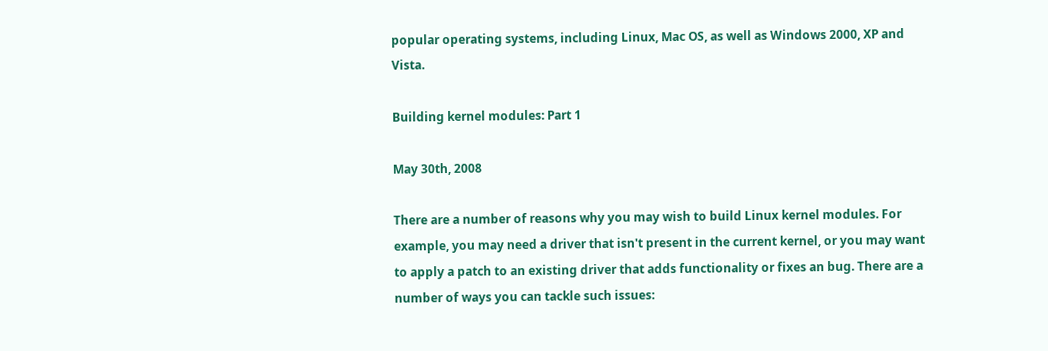popular operating systems, including Linux, Mac OS, as well as Windows 2000, XP and Vista.

Building kernel modules: Part 1

May 30th, 2008

There are a number of reasons why you may wish to build Linux kernel modules. For example, you may need a driver that isn't present in the current kernel, or you may want to apply a patch to an existing driver that adds functionality or fixes an bug. There are a number of ways you can tackle such issues: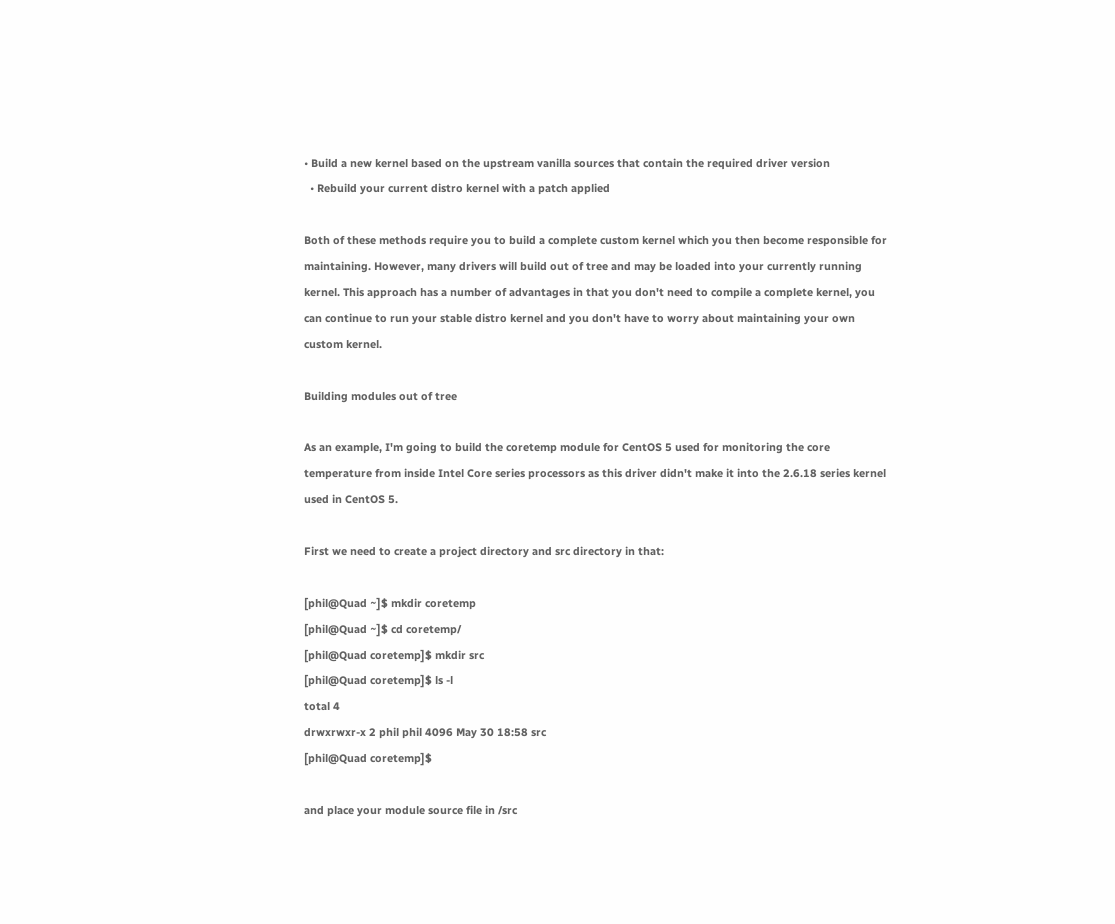• Build a new kernel based on the upstream vanilla sources that contain the required driver version
  • Rebuild your current distro kernel with a patch applied

Both of these methods require you to build a complete custom kernel which you then become responsible for maintaining. However, many drivers will build out of tree and may be loaded into your currently running kernel. This approach has a number of advantages in that you don't need to compile a complete kernel, you can continue to run your stable distro kernel and you don't have to worry about maintaining your own custom kernel.

Building modules out of tree

As an example, I'm going to build the coretemp module for CentOS 5 used for monitoring the core temperature from inside Intel Core series processors as this driver didn't make it into the 2.6.18 series kernel used in CentOS 5.

First we need to create a project directory and src directory in that:

[phil@Quad ~]$ mkdir coretemp
[phil@Quad ~]$ cd coretemp/
[phil@Quad coretemp]$ mkdir src
[phil@Quad coretemp]$ ls -l
total 4
drwxrwxr-x 2 phil phil 4096 May 30 18:58 src
[phil@Quad coretemp]$

and place your module source file in /src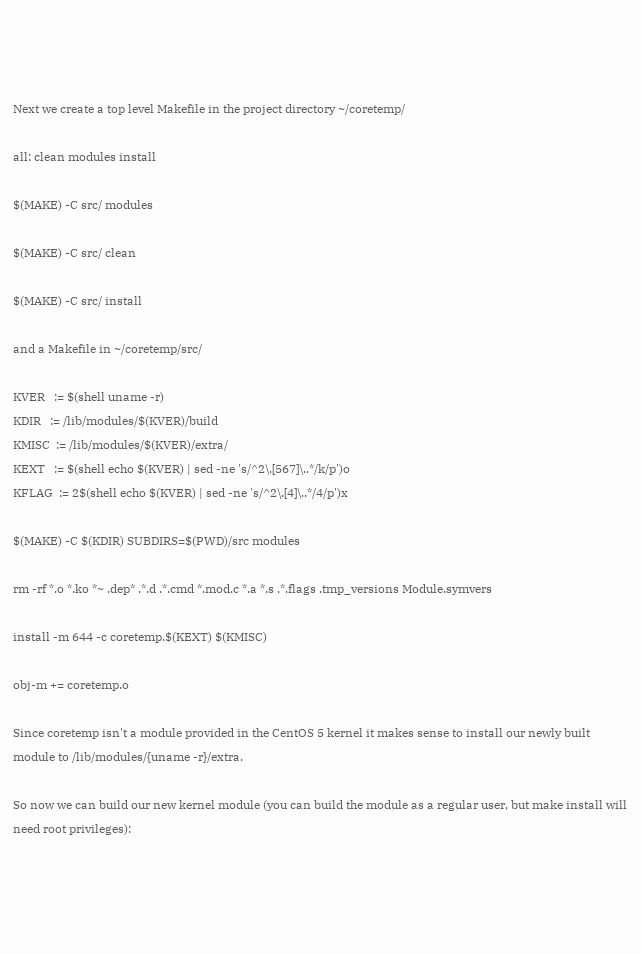Next we create a top level Makefile in the project directory ~/coretemp/

all: clean modules install

$(MAKE) -C src/ modules

$(MAKE) -C src/ clean

$(MAKE) -C src/ install

and a Makefile in ~/coretemp/src/

KVER   := $(shell uname -r)
KDIR   := /lib/modules/$(KVER)/build
KMISC  := /lib/modules/$(KVER)/extra/
KEXT   := $(shell echo $(KVER) | sed -ne 's/^2\.[567]\..*/k/p')o
KFLAG  := 2$(shell echo $(KVER) | sed -ne 's/^2\.[4]\..*/4/p')x

$(MAKE) -C $(KDIR) SUBDIRS=$(PWD)/src modules

rm -rf *.o *.ko *~ .dep* .*.d .*.cmd *.mod.c *.a *.s .*.flags .tmp_versions Module.symvers

install -m 644 -c coretemp.$(KEXT) $(KMISC)

obj-m += coretemp.o

Since coretemp isn't a module provided in the CentOS 5 kernel it makes sense to install our newly built module to /lib/modules/{uname -r}/extra.

So now we can build our new kernel module (you can build the module as a regular user, but make install will need root privileges):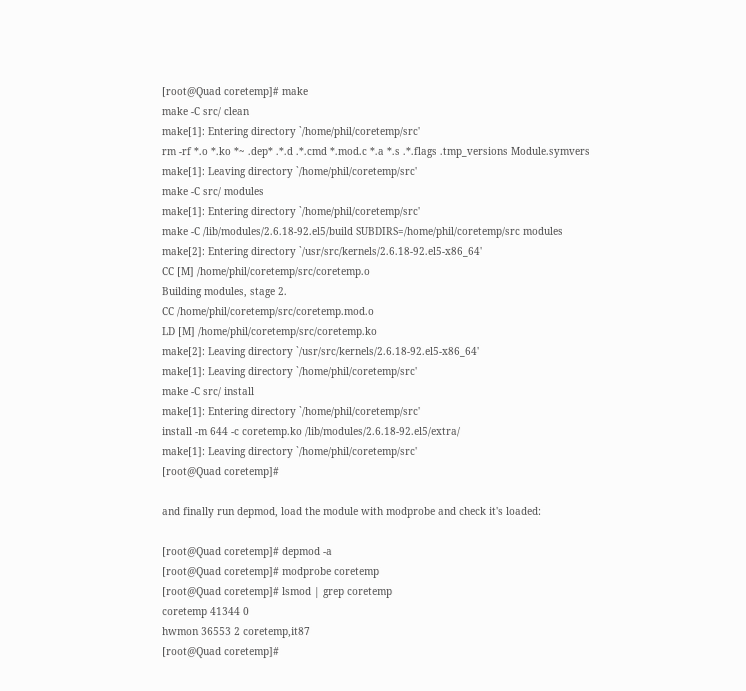[root@Quad coretemp]# make
make -C src/ clean
make[1]: Entering directory `/home/phil/coretemp/src'
rm -rf *.o *.ko *~ .dep* .*.d .*.cmd *.mod.c *.a *.s .*.flags .tmp_versions Module.symvers
make[1]: Leaving directory `/home/phil/coretemp/src'
make -C src/ modules
make[1]: Entering directory `/home/phil/coretemp/src'
make -C /lib/modules/2.6.18-92.el5/build SUBDIRS=/home/phil/coretemp/src modules
make[2]: Entering directory `/usr/src/kernels/2.6.18-92.el5-x86_64'
CC [M] /home/phil/coretemp/src/coretemp.o
Building modules, stage 2.
CC /home/phil/coretemp/src/coretemp.mod.o
LD [M] /home/phil/coretemp/src/coretemp.ko
make[2]: Leaving directory `/usr/src/kernels/2.6.18-92.el5-x86_64'
make[1]: Leaving directory `/home/phil/coretemp/src'
make -C src/ install
make[1]: Entering directory `/home/phil/coretemp/src'
install -m 644 -c coretemp.ko /lib/modules/2.6.18-92.el5/extra/
make[1]: Leaving directory `/home/phil/coretemp/src'
[root@Quad coretemp]#

and finally run depmod, load the module with modprobe and check it's loaded:

[root@Quad coretemp]# depmod -a
[root@Quad coretemp]# modprobe coretemp
[root@Quad coretemp]# lsmod | grep coretemp
coretemp 41344 0
hwmon 36553 2 coretemp,it87
[root@Quad coretemp]#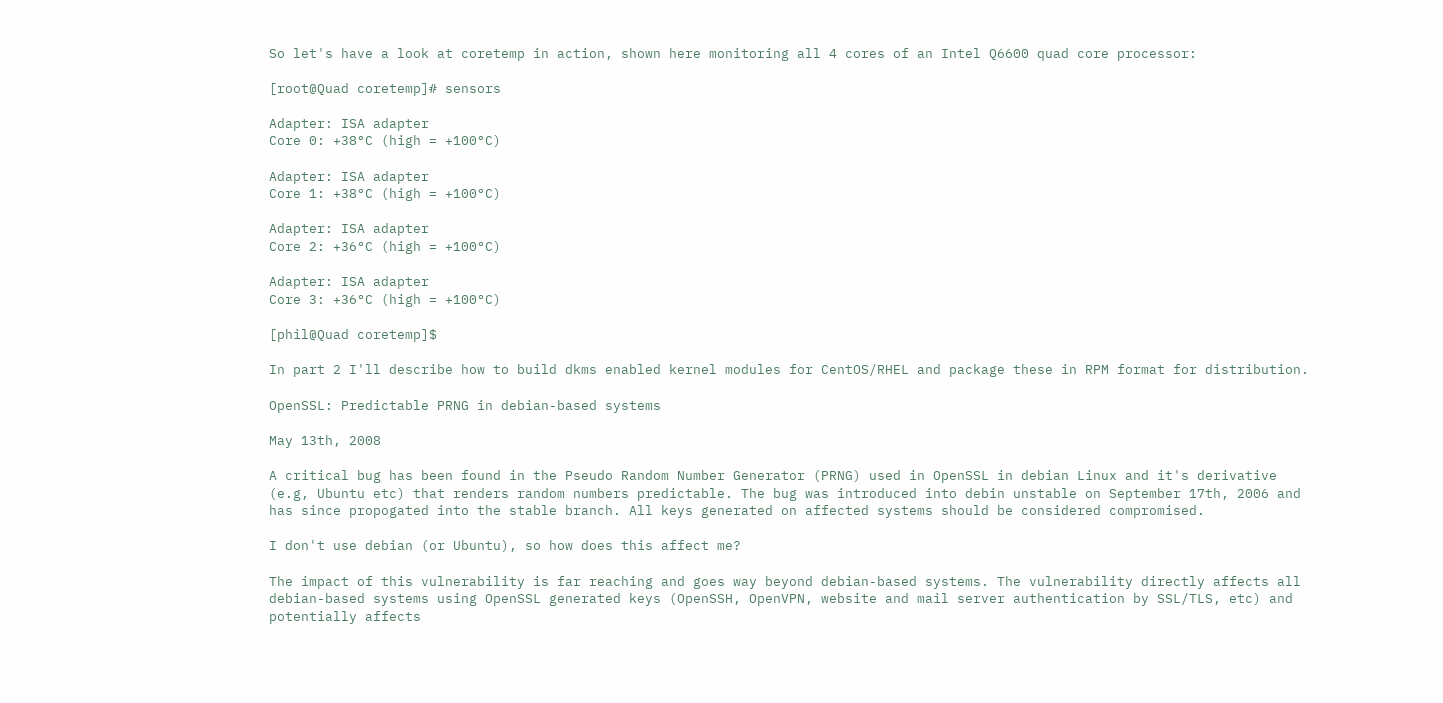So let's have a look at coretemp in action, shown here monitoring all 4 cores of an Intel Q6600 quad core processor:

[root@Quad coretemp]# sensors

Adapter: ISA adapter
Core 0: +38°C (high = +100°C)

Adapter: ISA adapter
Core 1: +38°C (high = +100°C)

Adapter: ISA adapter
Core 2: +36°C (high = +100°C)

Adapter: ISA adapter
Core 3: +36°C (high = +100°C)

[phil@Quad coretemp]$

In part 2 I'll describe how to build dkms enabled kernel modules for CentOS/RHEL and package these in RPM format for distribution.

OpenSSL: Predictable PRNG in debian-based systems

May 13th, 2008

A critical bug has been found in the Pseudo Random Number Generator (PRNG) used in OpenSSL in debian Linux and it's derivative (e.g, Ubuntu etc) that renders random numbers predictable. The bug was introduced into debin unstable on September 17th, 2006 and has since propogated into the stable branch. All keys generated on affected systems should be considered compromised.

I don't use debian (or Ubuntu), so how does this affect me?

The impact of this vulnerability is far reaching and goes way beyond debian-based systems. The vulnerability directly affects all debian-based systems using OpenSSL generated keys (OpenSSH, OpenVPN, website and mail server authentication by SSL/TLS, etc) and potentially affects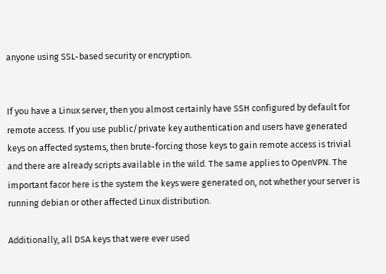anyone using SSL-based security or encryption.


If you have a Linux server, then you almost certainly have SSH configured by default for remote access. If you use public/private key authentication and users have generated keys on affected systems, then brute-forcing those keys to gain remote access is trivial and there are already scripts available in the wild. The same applies to OpenVPN. The important facor here is the system the keys were generated on, not whether your server is running debian or other affected Linux distribution.

Additionally, all DSA keys that were ever used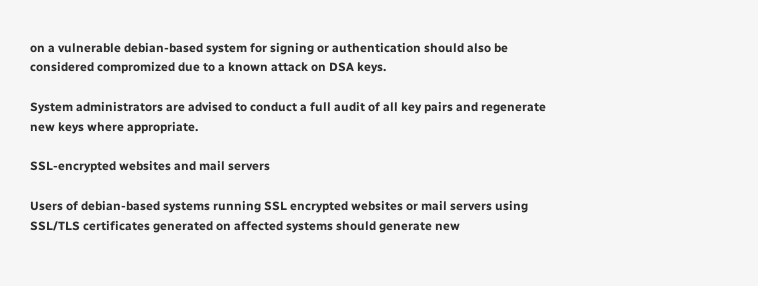on a vulnerable debian-based system for signing or authentication should also be considered compromized due to a known attack on DSA keys.

System administrators are advised to conduct a full audit of all key pairs and regenerate new keys where appropriate.

SSL-encrypted websites and mail servers

Users of debian-based systems running SSL encrypted websites or mail servers using SSL/TLS certificates generated on affected systems should generate new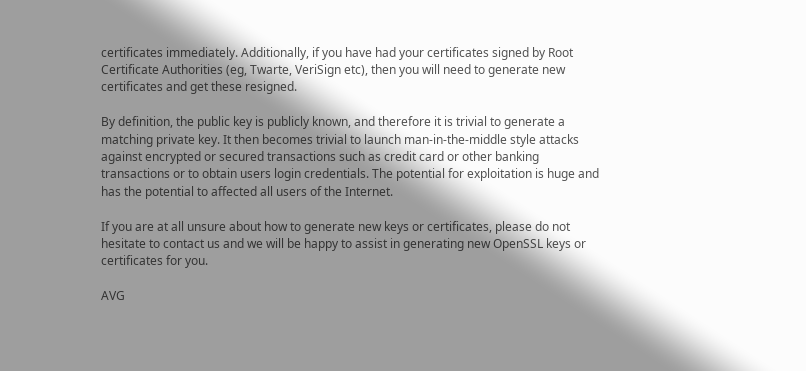certificates immediately. Additionally, if you have had your certificates signed by Root Certificate Authorities (eg, Twarte, VeriSign etc), then you will need to generate new certificates and get these resigned.

By definition, the public key is publicly known, and therefore it is trivial to generate a matching private key. It then becomes trivial to launch man-in-the-middle style attacks against encrypted or secured transactions such as credit card or other banking transactions or to obtain users login credentials. The potential for exploitation is huge and has the potential to affected all users of the Internet.

If you are at all unsure about how to generate new keys or certificates, please do not hesitate to contact us and we will be happy to assist in generating new OpenSSL keys or certificates for you.

AVG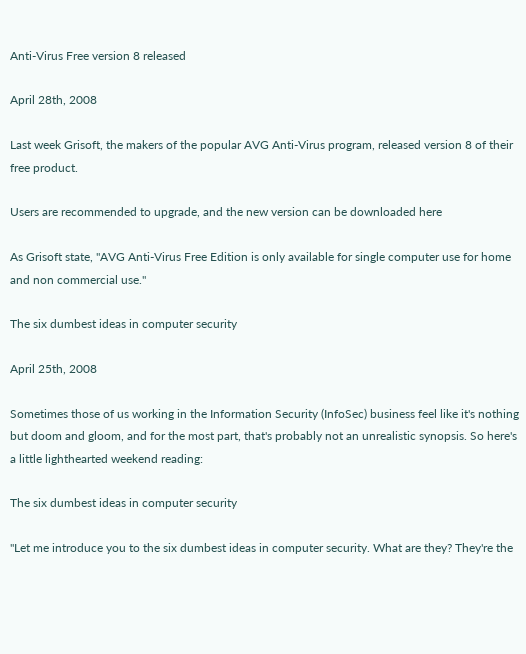Anti-Virus Free version 8 released

April 28th, 2008

Last week Grisoft, the makers of the popular AVG Anti-Virus program, released version 8 of their free product.

Users are recommended to upgrade, and the new version can be downloaded here

As Grisoft state, "AVG Anti-Virus Free Edition is only available for single computer use for home and non commercial use."

The six dumbest ideas in computer security

April 25th, 2008

Sometimes those of us working in the Information Security (InfoSec) business feel like it's nothing but doom and gloom, and for the most part, that's probably not an unrealistic synopsis. So here's a little lighthearted weekend reading:

The six dumbest ideas in computer security

"Let me introduce you to the six dumbest ideas in computer security. What are they? They're the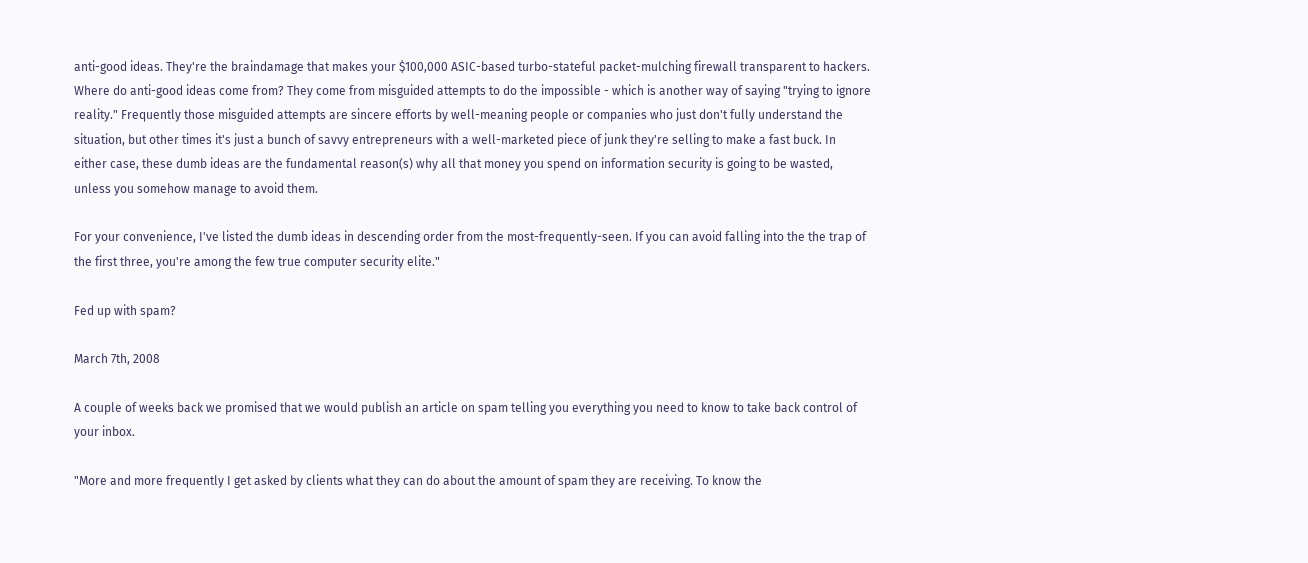anti-good ideas. They're the braindamage that makes your $100,000 ASIC-based turbo-stateful packet-mulching firewall transparent to hackers. Where do anti-good ideas come from? They come from misguided attempts to do the impossible - which is another way of saying "trying to ignore reality." Frequently those misguided attempts are sincere efforts by well-meaning people or companies who just don't fully understand the situation, but other times it's just a bunch of savvy entrepreneurs with a well-marketed piece of junk they're selling to make a fast buck. In either case, these dumb ideas are the fundamental reason(s) why all that money you spend on information security is going to be wasted, unless you somehow manage to avoid them.

For your convenience, I've listed the dumb ideas in descending order from the most-frequently-seen. If you can avoid falling into the the trap of the first three, you're among the few true computer security elite."

Fed up with spam?

March 7th, 2008

A couple of weeks back we promised that we would publish an article on spam telling you everything you need to know to take back control of your inbox.

"More and more frequently I get asked by clients what they can do about the amount of spam they are receiving. To know the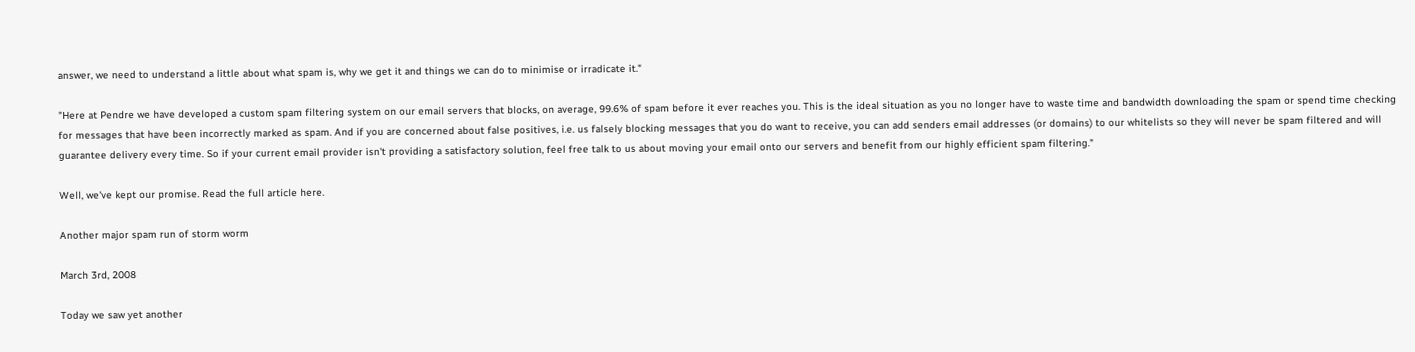answer, we need to understand a little about what spam is, why we get it and things we can do to minimise or irradicate it."

"Here at Pendre we have developed a custom spam filtering system on our email servers that blocks, on average, 99.6% of spam before it ever reaches you. This is the ideal situation as you no longer have to waste time and bandwidth downloading the spam or spend time checking for messages that have been incorrectly marked as spam. And if you are concerned about false positives, i.e. us falsely blocking messages that you do want to receive, you can add senders email addresses (or domains) to our whitelists so they will never be spam filtered and will guarantee delivery every time. So if your current email provider isn't providing a satisfactory solution, feel free talk to us about moving your email onto our servers and benefit from our highly efficient spam filtering."

Well, we've kept our promise. Read the full article here.

Another major spam run of storm worm

March 3rd, 2008

Today we saw yet another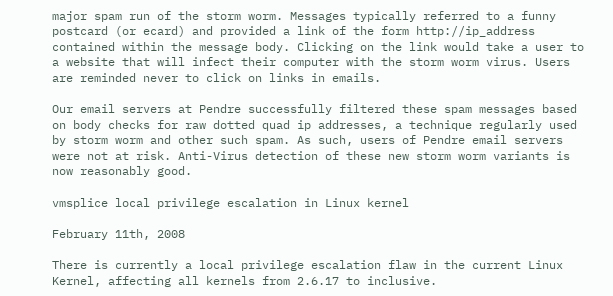major spam run of the storm worm. Messages typically referred to a funny postcard (or ecard) and provided a link of the form http://ip_address contained within the message body. Clicking on the link would take a user to a website that will infect their computer with the storm worm virus. Users are reminded never to click on links in emails.

Our email servers at Pendre successfully filtered these spam messages based on body checks for raw dotted quad ip addresses, a technique regularly used by storm worm and other such spam. As such, users of Pendre email servers were not at risk. Anti-Virus detection of these new storm worm variants is now reasonably good.

vmsplice local privilege escalation in Linux kernel

February 11th, 2008

There is currently a local privilege escalation flaw in the current Linux Kernel, affecting all kernels from 2.6.17 to inclusive.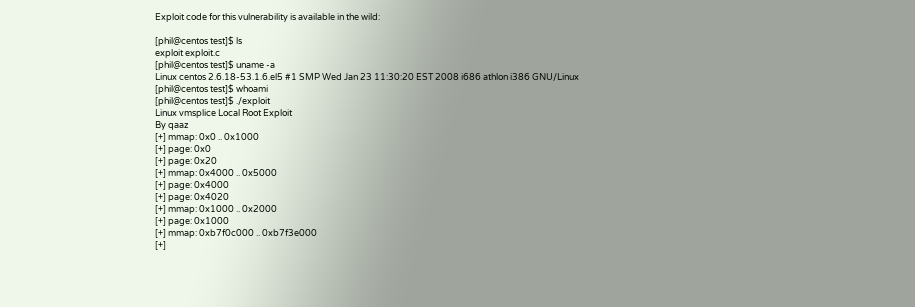Exploit code for this vulnerability is available in the wild:

[phil@centos test]$ ls
exploit exploit.c
[phil@centos test]$ uname -a
Linux centos 2.6.18-53.1.6.el5 #1 SMP Wed Jan 23 11:30:20 EST 2008 i686 athlon i386 GNU/Linux
[phil@centos test]$ whoami
[phil@centos test]$ ./exploit
Linux vmsplice Local Root Exploit
By qaaz
[+] mmap: 0x0 .. 0x1000
[+] page: 0x0
[+] page: 0x20
[+] mmap: 0x4000 .. 0x5000
[+] page: 0x4000
[+] page: 0x4020
[+] mmap: 0x1000 .. 0x2000
[+] page: 0x1000
[+] mmap: 0xb7f0c000 .. 0xb7f3e000
[+]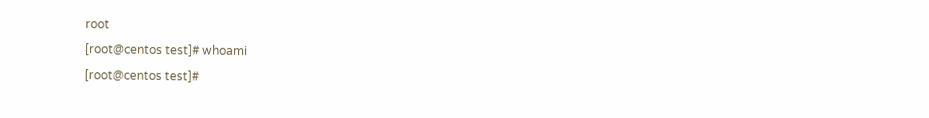root
[root@centos test]# whoami
[root@centos test]#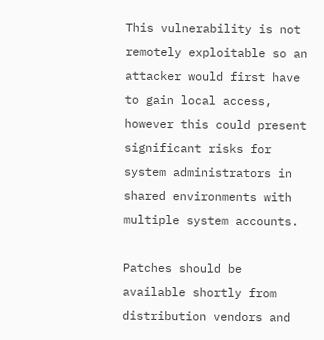This vulnerability is not remotely exploitable so an attacker would first have to gain local access, however this could present significant risks for system administrators in shared environments with multiple system accounts.

Patches should be available shortly from distribution vendors and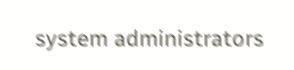system administrators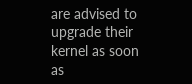are advised to upgrade their kernel as soon as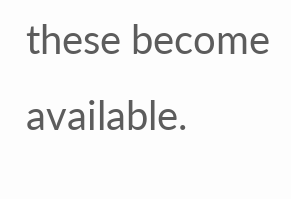these become available.